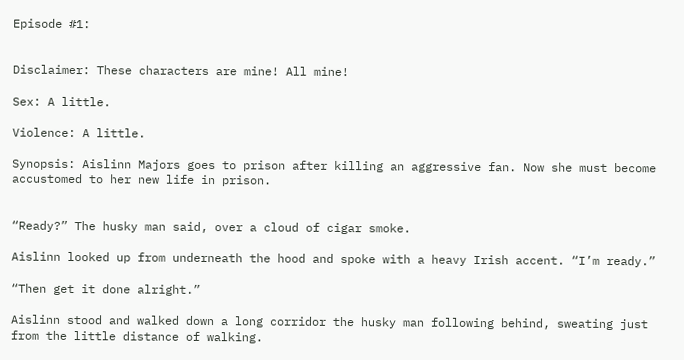Episode #1:


Disclaimer: These characters are mine! All mine!

Sex: A little.

Violence: A little.

Synopsis: Aislinn Majors goes to prison after killing an aggressive fan. Now she must become accustomed to her new life in prison.


“Ready?” The husky man said, over a cloud of cigar smoke.

Aislinn looked up from underneath the hood and spoke with a heavy Irish accent. “I’m ready.”

“Then get it done alright.”

Aislinn stood and walked down a long corridor the husky man following behind, sweating just from the little distance of walking.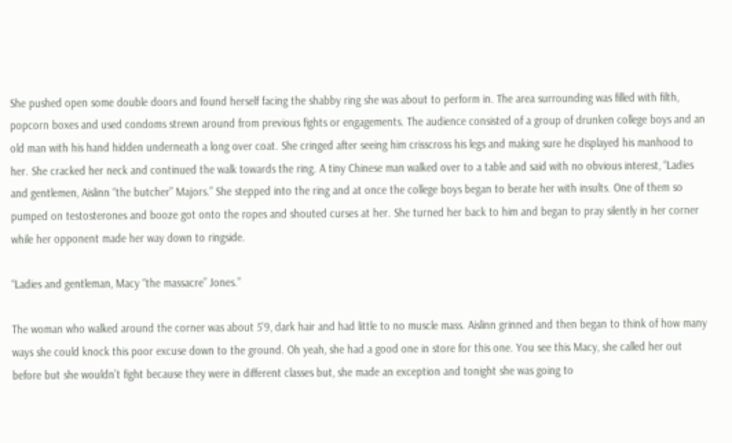She pushed open some double doors and found herself facing the shabby ring she was about to perform in. The area surrounding was filled with filth, popcorn boxes and used condoms strewn around from previous fights or engagements. The audience consisted of a group of drunken college boys and an old man with his hand hidden underneath a long over coat. She cringed after seeing him crisscross his legs and making sure he displayed his manhood to her. She cracked her neck and continued the walk towards the ring. A tiny Chinese man walked over to a table and said with no obvious interest, “Ladies and gentlemen, Aislinn “the butcher” Majors.” She stepped into the ring and at once the college boys began to berate her with insults. One of them so pumped on testosterones and booze got onto the ropes and shouted curses at her. She turned her back to him and began to pray silently in her corner while her opponent made her way down to ringside.

“Ladies and gentleman, Macy “the massacre” Jones.”

The woman who walked around the corner was about 5’9, dark hair and had little to no muscle mass. Aislinn grinned and then began to think of how many ways she could knock this poor excuse down to the ground. Oh yeah, she had a good one in store for this one. You see this Macy, she called her out before but she wouldn’t fight because they were in different classes but, she made an exception and tonight she was going to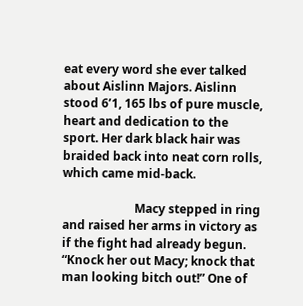eat every word she ever talked about Aislinn Majors. Aislinn stood 6’1, 165 lbs of pure muscle, heart and dedication to the sport. Her dark black hair was braided back into neat corn rolls, which came mid-back.

                        Macy stepped in ring and raised her arms in victory as if the fight had already begun. “Knock her out Macy; knock that man looking bitch out!” One of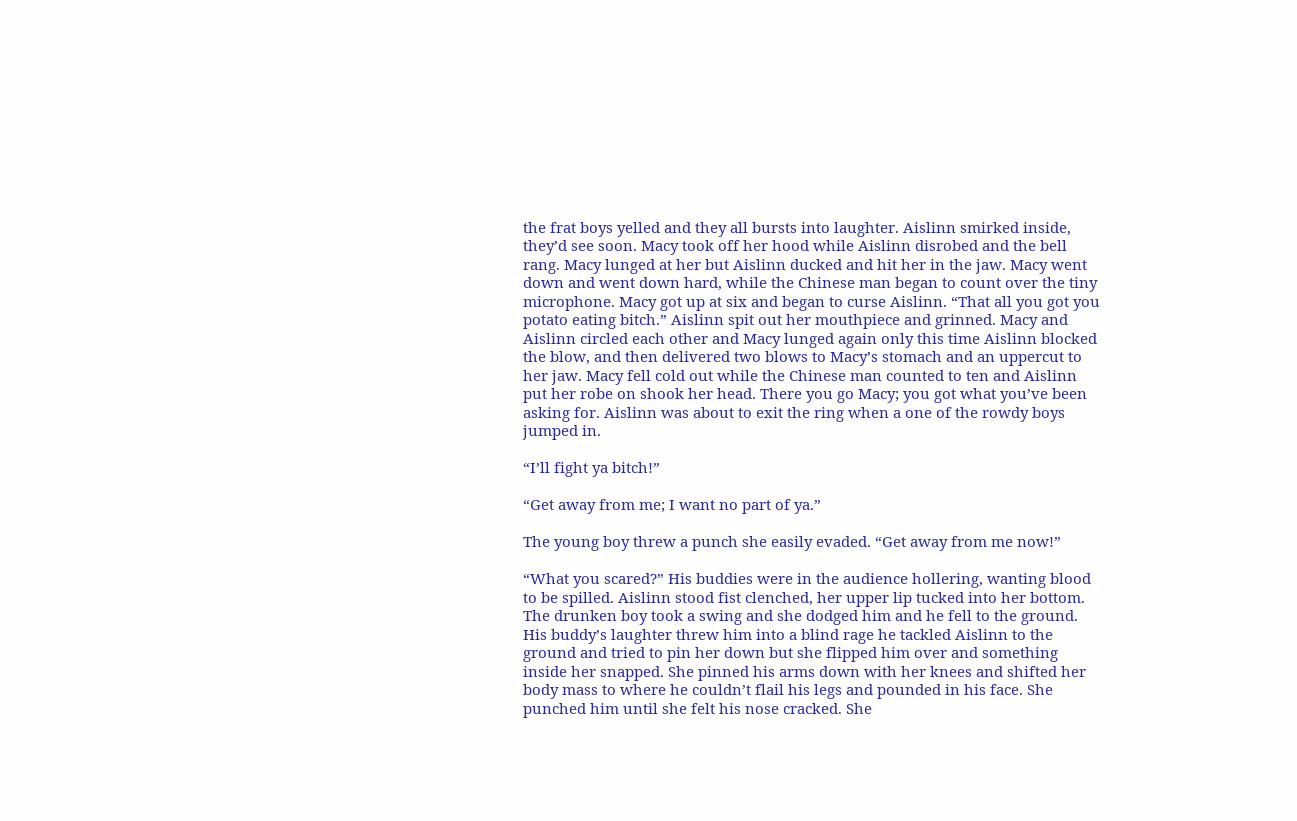the frat boys yelled and they all bursts into laughter. Aislinn smirked inside, they’d see soon. Macy took off her hood while Aislinn disrobed and the bell rang. Macy lunged at her but Aislinn ducked and hit her in the jaw. Macy went down and went down hard, while the Chinese man began to count over the tiny microphone. Macy got up at six and began to curse Aislinn. “That all you got you potato eating bitch.” Aislinn spit out her mouthpiece and grinned. Macy and Aislinn circled each other and Macy lunged again only this time Aislinn blocked the blow, and then delivered two blows to Macy’s stomach and an uppercut to her jaw. Macy fell cold out while the Chinese man counted to ten and Aislinn put her robe on shook her head. There you go Macy; you got what you’ve been asking for. Aislinn was about to exit the ring when a one of the rowdy boys jumped in.

“I’ll fight ya bitch!”

“Get away from me; I want no part of ya.”

The young boy threw a punch she easily evaded. “Get away from me now!”

“What you scared?” His buddies were in the audience hollering, wanting blood to be spilled. Aislinn stood fist clenched, her upper lip tucked into her bottom. The drunken boy took a swing and she dodged him and he fell to the ground. His buddy’s laughter threw him into a blind rage he tackled Aislinn to the ground and tried to pin her down but she flipped him over and something inside her snapped. She pinned his arms down with her knees and shifted her body mass to where he couldn’t flail his legs and pounded in his face. She punched him until she felt his nose cracked. She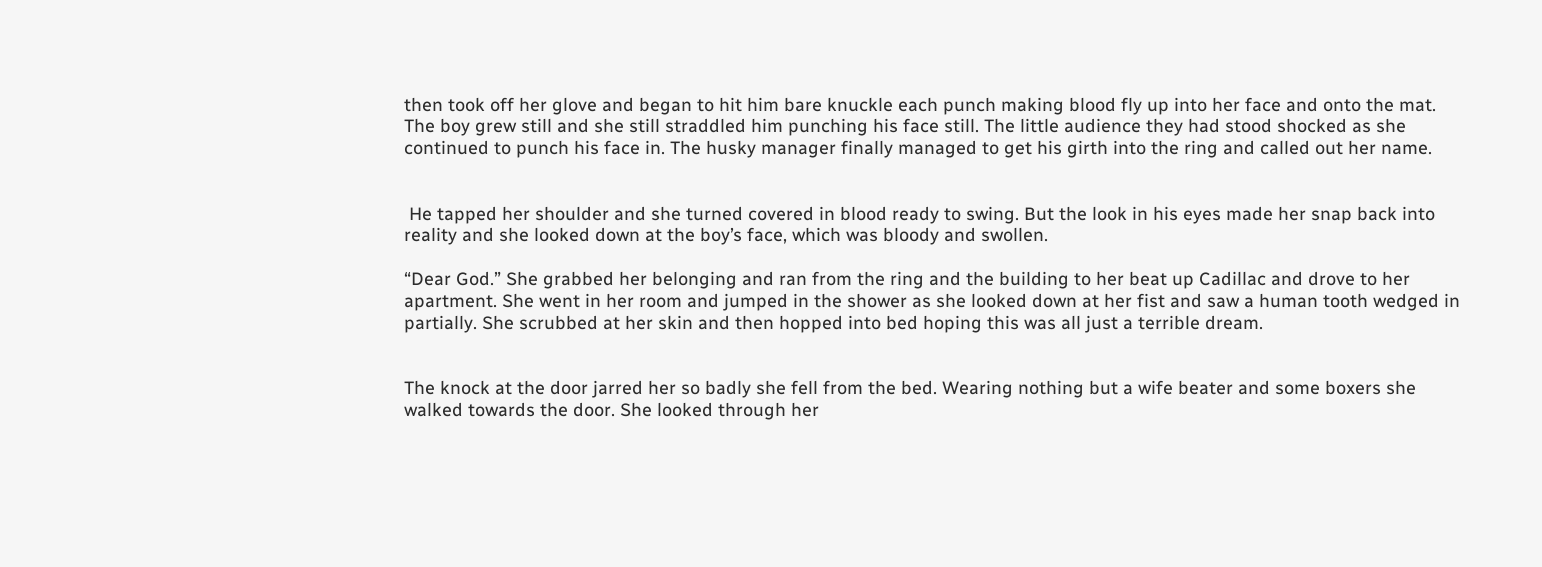then took off her glove and began to hit him bare knuckle each punch making blood fly up into her face and onto the mat. The boy grew still and she still straddled him punching his face still. The little audience they had stood shocked as she continued to punch his face in. The husky manager finally managed to get his girth into the ring and called out her name.


 He tapped her shoulder and she turned covered in blood ready to swing. But the look in his eyes made her snap back into reality and she looked down at the boy’s face, which was bloody and swollen.

“Dear God.” She grabbed her belonging and ran from the ring and the building to her beat up Cadillac and drove to her apartment. She went in her room and jumped in the shower as she looked down at her fist and saw a human tooth wedged in partially. She scrubbed at her skin and then hopped into bed hoping this was all just a terrible dream.


The knock at the door jarred her so badly she fell from the bed. Wearing nothing but a wife beater and some boxers she walked towards the door. She looked through her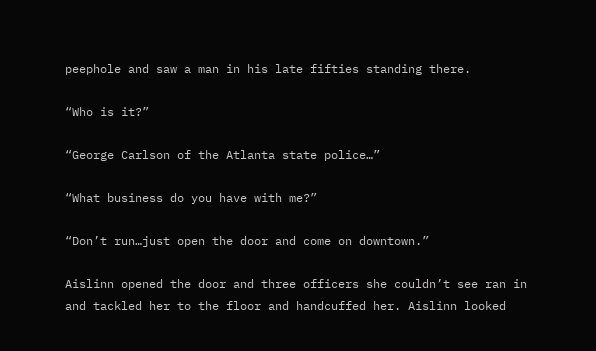peephole and saw a man in his late fifties standing there.

“Who is it?”

“George Carlson of the Atlanta state police…”

“What business do you have with me?”

“Don’t run…just open the door and come on downtown.”

Aislinn opened the door and three officers she couldn’t see ran in and tackled her to the floor and handcuffed her. Aislinn looked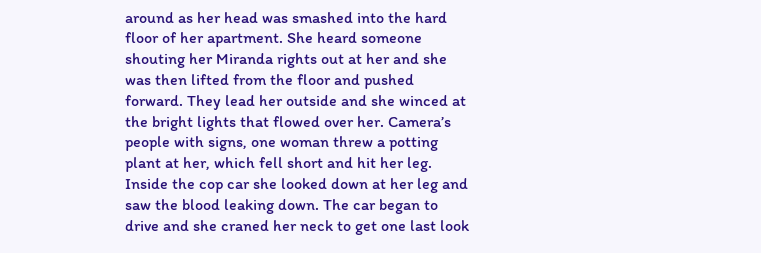around as her head was smashed into the hard floor of her apartment. She heard someone shouting her Miranda rights out at her and she was then lifted from the floor and pushed forward. They lead her outside and she winced at the bright lights that flowed over her. Camera’s people with signs, one woman threw a potting plant at her, which fell short and hit her leg. Inside the cop car she looked down at her leg and saw the blood leaking down. The car began to drive and she craned her neck to get one last look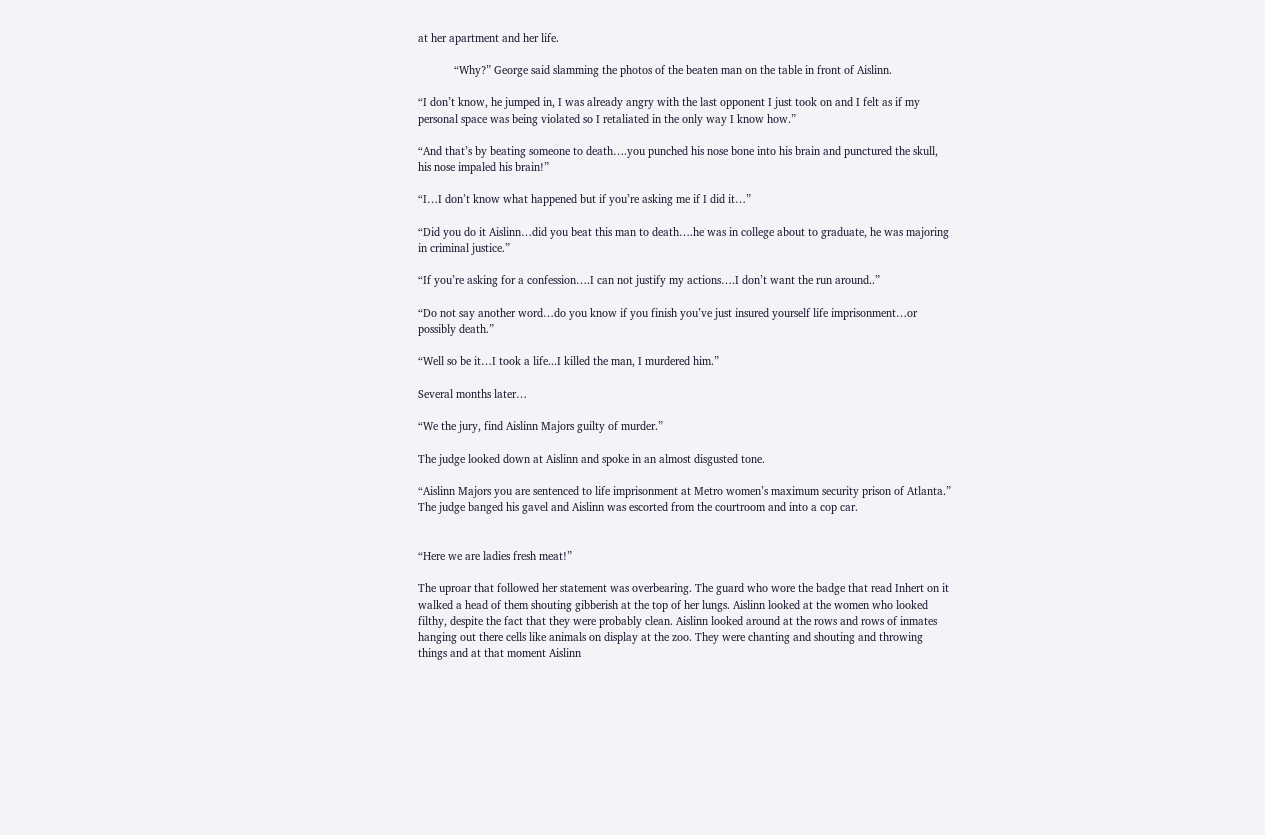at her apartment and her life.

            “Why?” George said slamming the photos of the beaten man on the table in front of Aislinn.

“I don’t know, he jumped in, I was already angry with the last opponent I just took on and I felt as if my personal space was being violated so I retaliated in the only way I know how.”

“And that’s by beating someone to death….you punched his nose bone into his brain and punctured the skull, his nose impaled his brain!”

“I…I don’t know what happened but if you’re asking me if I did it…”

“Did you do it Aislinn…did you beat this man to death….he was in college about to graduate, he was majoring in criminal justice.”

“If you’re asking for a confession….I can not justify my actions….I don’t want the run around..”

“Do not say another word…do you know if you finish you’ve just insured yourself life imprisonment…or possibly death.”

“Well so be it…I took a life...I killed the man, I murdered him.”

Several months later…

“We the jury, find Aislinn Majors guilty of murder.”

The judge looked down at Aislinn and spoke in an almost disgusted tone.

“Aislinn Majors you are sentenced to life imprisonment at Metro women’s maximum security prison of Atlanta.” The judge banged his gavel and Aislinn was escorted from the courtroom and into a cop car.


“Here we are ladies fresh meat!”

The uproar that followed her statement was overbearing. The guard who wore the badge that read Inhert on it walked a head of them shouting gibberish at the top of her lungs. Aislinn looked at the women who looked filthy, despite the fact that they were probably clean. Aislinn looked around at the rows and rows of inmates hanging out there cells like animals on display at the zoo. They were chanting and shouting and throwing things and at that moment Aislinn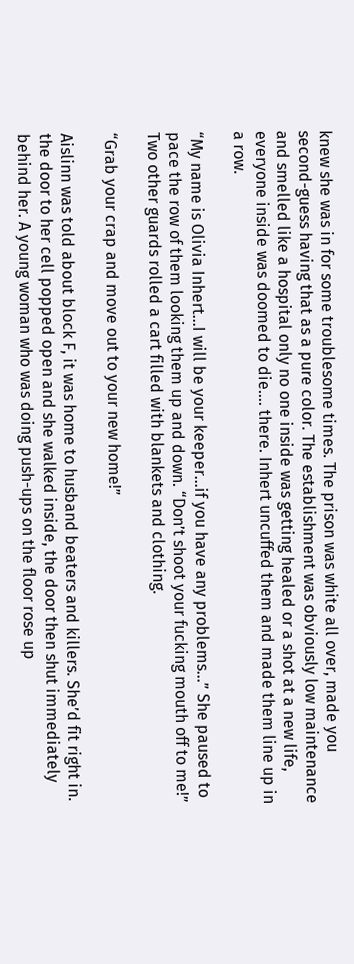knew she was in for some troublesome times. The prison was white all over, made you second-guess having that as a pure color. The establishment was obviously low maintenance and smelled like a hospital only no one inside was getting healed or a shot at a new life, everyone inside was doomed to die…. there. Inhert uncuffed them and made them line up in a row.

“My name is Olivia Inhert…I will be your keeper…if you have any problems…” She paused to pace the row of them looking them up and down. “Don’t shoot your fucking mouth off to me!” Two other guards rolled a cart filled with blankets and clothing.

“Grab your crap and move out to your new home!”

Aislinn was told about block F, it was home to husband beaters and killers. She’d fit right in. the door to her cell popped open and she walked inside, the door then shut immediately behind her. A young woman who was doing push-ups on the floor rose up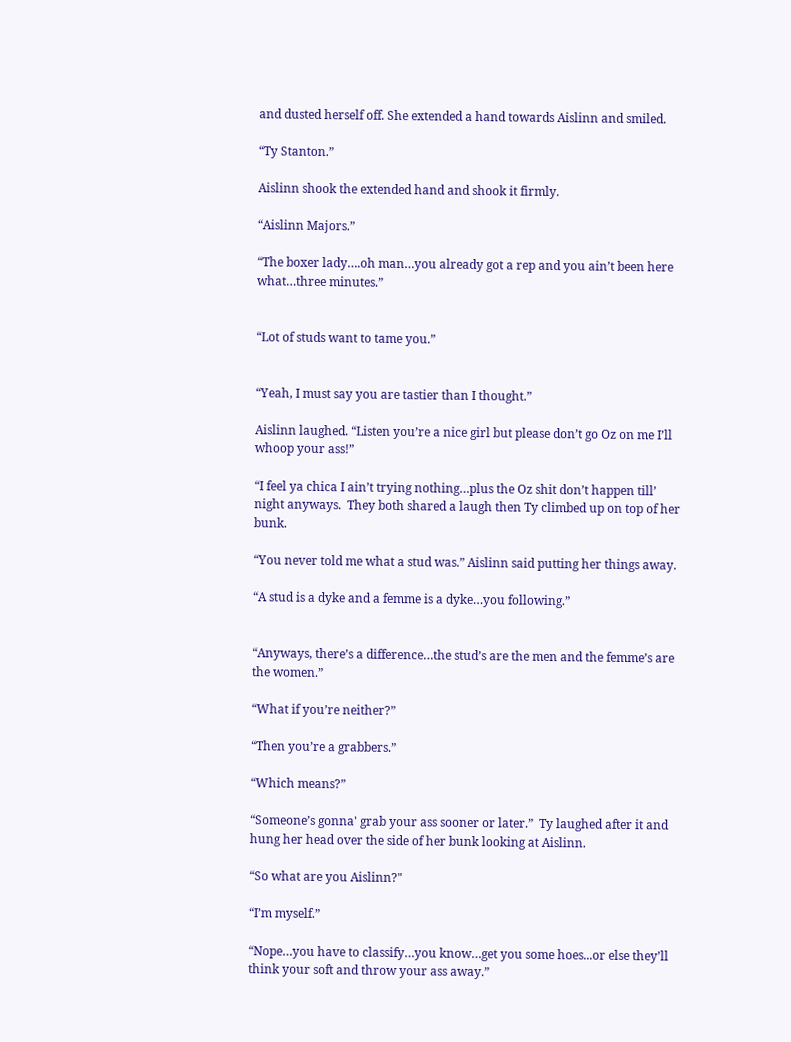and dusted herself off. She extended a hand towards Aislinn and smiled.

“Ty Stanton.”

Aislinn shook the extended hand and shook it firmly.

“Aislinn Majors.”

“The boxer lady….oh man…you already got a rep and you ain’t been here what…three minutes.”


“Lot of studs want to tame you.”


“Yeah, I must say you are tastier than I thought.”

Aislinn laughed. “Listen you’re a nice girl but please don’t go Oz on me I’ll whoop your ass!”

“I feel ya chica I ain’t trying nothing…plus the Oz shit don’t happen till’ night anyways.  They both shared a laugh then Ty climbed up on top of her bunk.

“You never told me what a stud was.” Aislinn said putting her things away.

“A stud is a dyke and a femme is a dyke…you following.”


“Anyways, there’s a difference…the stud’s are the men and the femme’s are the women.”

“What if you’re neither?”

“Then you’re a grabbers.”

“Which means?”

“Someone’s gonna' grab your ass sooner or later.”  Ty laughed after it and hung her head over the side of her bunk looking at Aislinn.

“So what are you Aislinn?"

“I’m myself.”

“Nope…you have to classify…you know…get you some hoes...or else they’ll think your soft and throw your ass away.”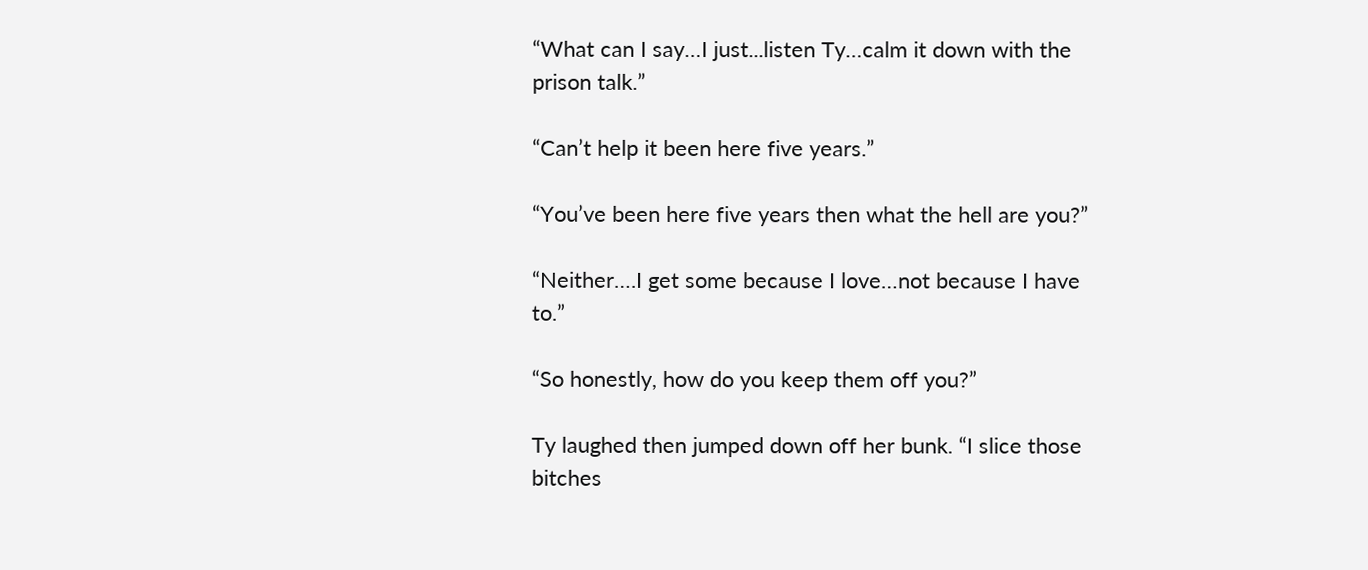“What can I say…I just...listen Ty…calm it down with the prison talk.”

“Can’t help it been here five years.”

“You’ve been here five years then what the hell are you?”

“Neither….I get some because I love…not because I have to.”

“So honestly, how do you keep them off you?”

Ty laughed then jumped down off her bunk. “I slice those bitches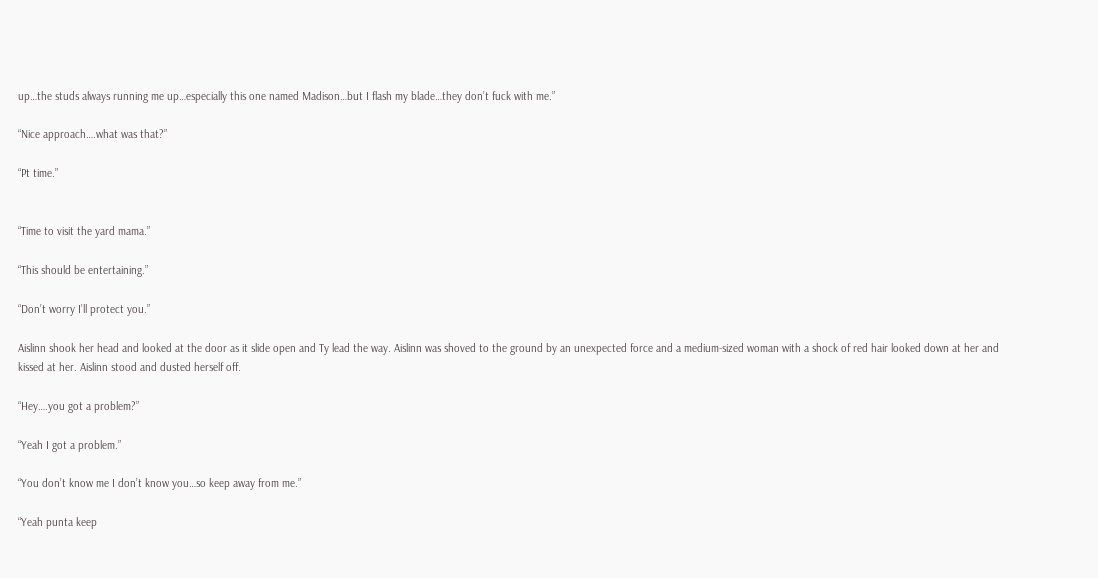up…the studs always running me up…especially this one named Madison…but I flash my blade…they don’t fuck with me.”

“Nice approach….what was that?”

“Pt time.”


“Time to visit the yard mama.”

“This should be entertaining.”

“Don’t worry I’ll protect you.”

Aislinn shook her head and looked at the door as it slide open and Ty lead the way. Aislinn was shoved to the ground by an unexpected force and a medium-sized woman with a shock of red hair looked down at her and kissed at her. Aislinn stood and dusted herself off.

“Hey….you got a problem?”

“Yeah I got a problem.”

“You don’t know me I don’t know you…so keep away from me.”

“Yeah punta keep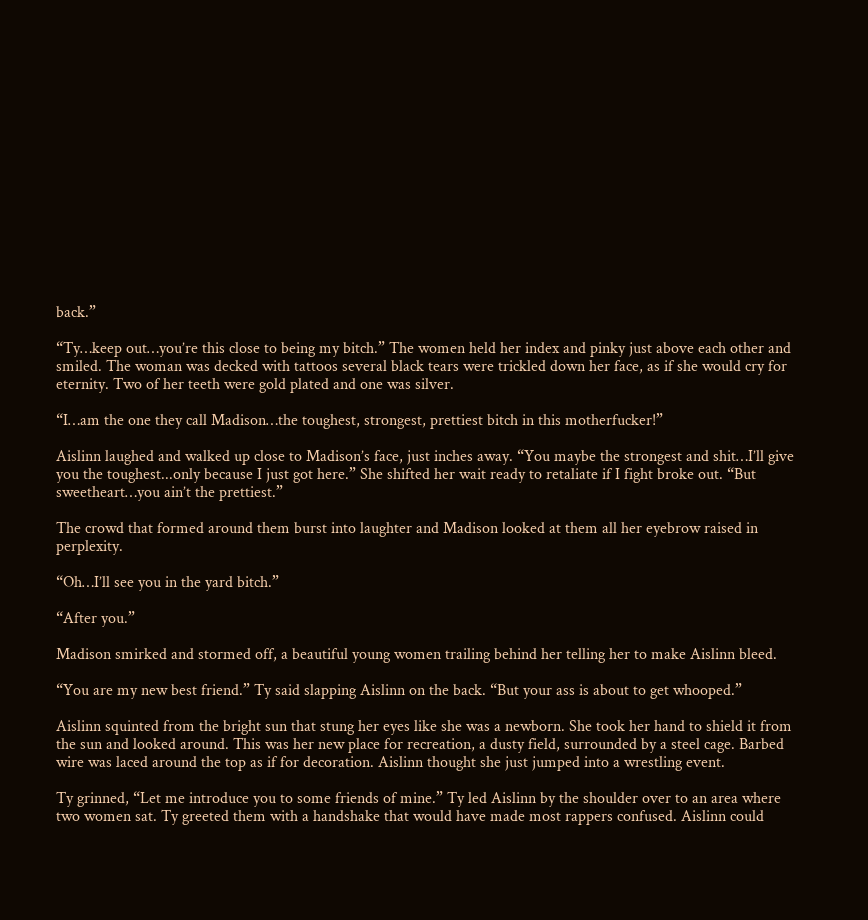back.”

“Ty…keep out…you’re this close to being my bitch.” The women held her index and pinky just above each other and smiled. The woman was decked with tattoos several black tears were trickled down her face, as if she would cry for eternity. Two of her teeth were gold plated and one was silver.

“I…am the one they call Madison…the toughest, strongest, prettiest bitch in this motherfucker!”

Aislinn laughed and walked up close to Madison’s face, just inches away. “You maybe the strongest and shit…I’ll give you the toughest...only because I just got here.” She shifted her wait ready to retaliate if I fight broke out. “But sweetheart…you ain’t the prettiest.”

The crowd that formed around them burst into laughter and Madison looked at them all her eyebrow raised in perplexity.

“Oh…I’ll see you in the yard bitch.”

“After you.”

Madison smirked and stormed off, a beautiful young women trailing behind her telling her to make Aislinn bleed.

“You are my new best friend.” Ty said slapping Aislinn on the back. “But your ass is about to get whooped.”

Aislinn squinted from the bright sun that stung her eyes like she was a newborn. She took her hand to shield it from the sun and looked around. This was her new place for recreation, a dusty field, surrounded by a steel cage. Barbed wire was laced around the top as if for decoration. Aislinn thought she just jumped into a wrestling event.

Ty grinned, “Let me introduce you to some friends of mine.” Ty led Aislinn by the shoulder over to an area where two women sat. Ty greeted them with a handshake that would have made most rappers confused. Aislinn could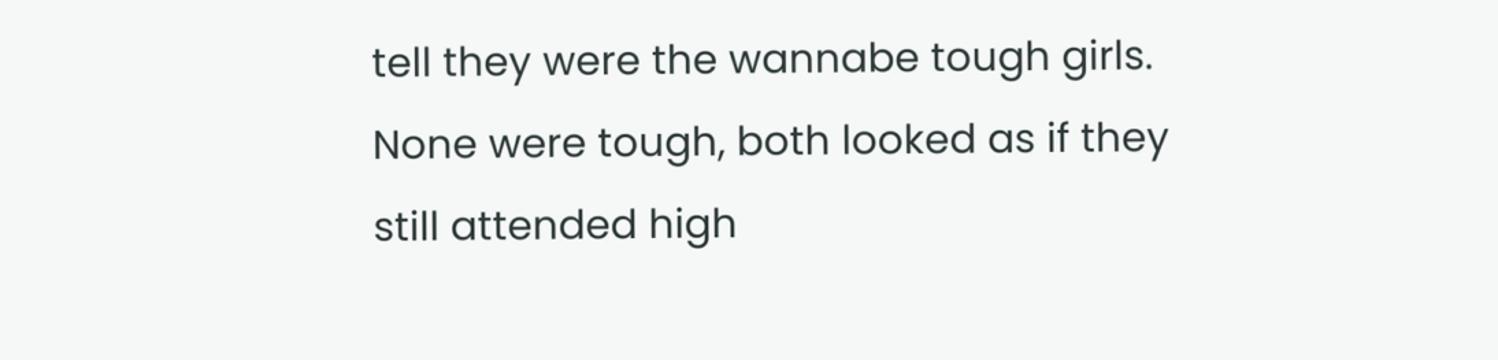tell they were the wannabe tough girls. None were tough, both looked as if they still attended high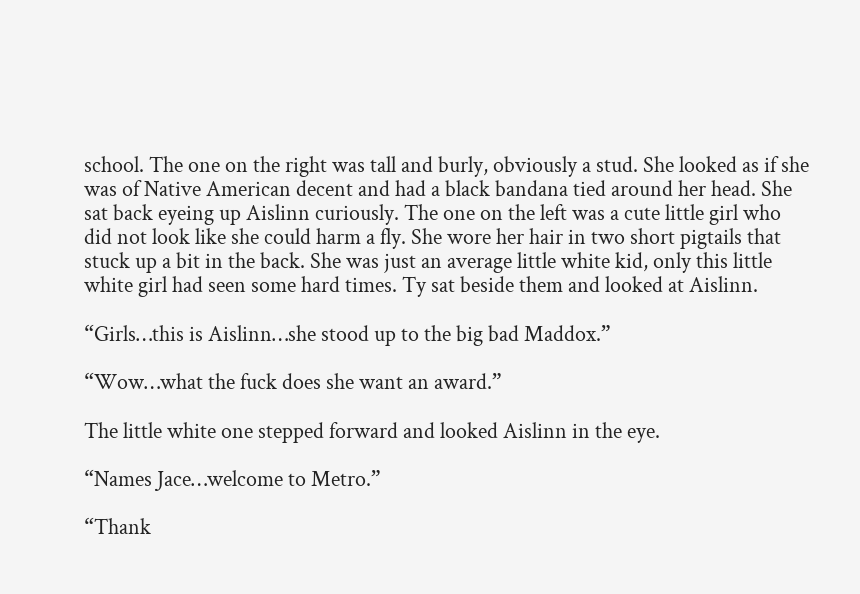school. The one on the right was tall and burly, obviously a stud. She looked as if she was of Native American decent and had a black bandana tied around her head. She sat back eyeing up Aislinn curiously. The one on the left was a cute little girl who did not look like she could harm a fly. She wore her hair in two short pigtails that stuck up a bit in the back. She was just an average little white kid, only this little white girl had seen some hard times. Ty sat beside them and looked at Aislinn.

“Girls…this is Aislinn…she stood up to the big bad Maddox.”

“Wow…what the fuck does she want an award.”

The little white one stepped forward and looked Aislinn in the eye.

“Names Jace…welcome to Metro.”

“Thank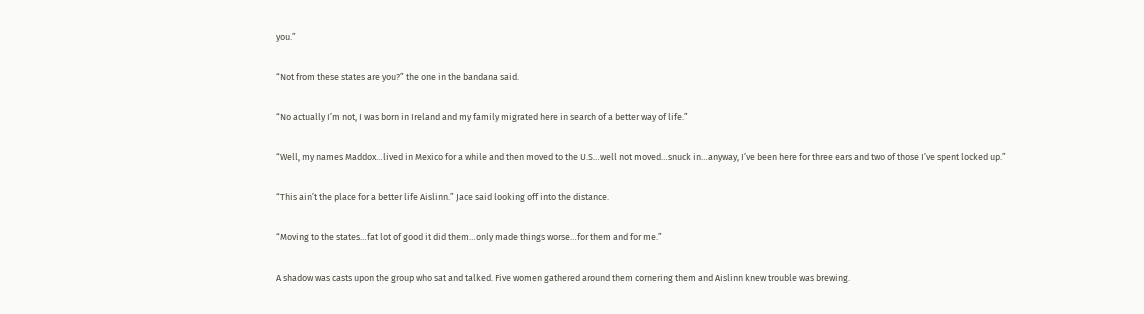you.”

“Not from these states are you?” the one in the bandana said.

“No actually I’m not, I was born in Ireland and my family migrated here in search of a better way of life.”

“Well, my names Maddox…lived in Mexico for a while and then moved to the U.S…well not moved…snuck in…anyway, I’ve been here for three ears and two of those I’ve spent locked up.”

“This ain’t the place for a better life Aislinn.” Jace said looking off into the distance.

“Moving to the states…fat lot of good it did them…only made things worse…for them and for me.”

A shadow was casts upon the group who sat and talked. Five women gathered around them cornering them and Aislinn knew trouble was brewing.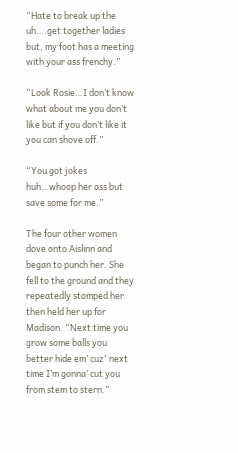“Hate to break up the uh….get together ladies but, my foot has a meeting with your ass frenchy.”

“Look Rosie…I don’t know what about me you don’t like but if you don’t like it you can shove off.”

“You got jokes huh…whoop her ass but save some for me.”

The four other women dove onto Aislinn and began to punch her. She fell to the ground and they repeatedly stomped her then held her up for Madison. “Next time you grow some balls you better hide em’ cuz' next time I’m gonna’ cut you from stem to stern.”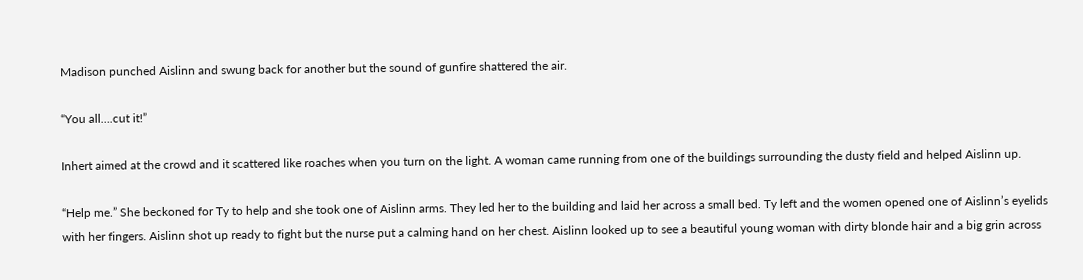Madison punched Aislinn and swung back for another but the sound of gunfire shattered the air.

“You all….cut it!”

Inhert aimed at the crowd and it scattered like roaches when you turn on the light. A woman came running from one of the buildings surrounding the dusty field and helped Aislinn up.

“Help me.” She beckoned for Ty to help and she took one of Aislinn arms. They led her to the building and laid her across a small bed. Ty left and the women opened one of Aislinn’s eyelids with her fingers. Aislinn shot up ready to fight but the nurse put a calming hand on her chest. Aislinn looked up to see a beautiful young woman with dirty blonde hair and a big grin across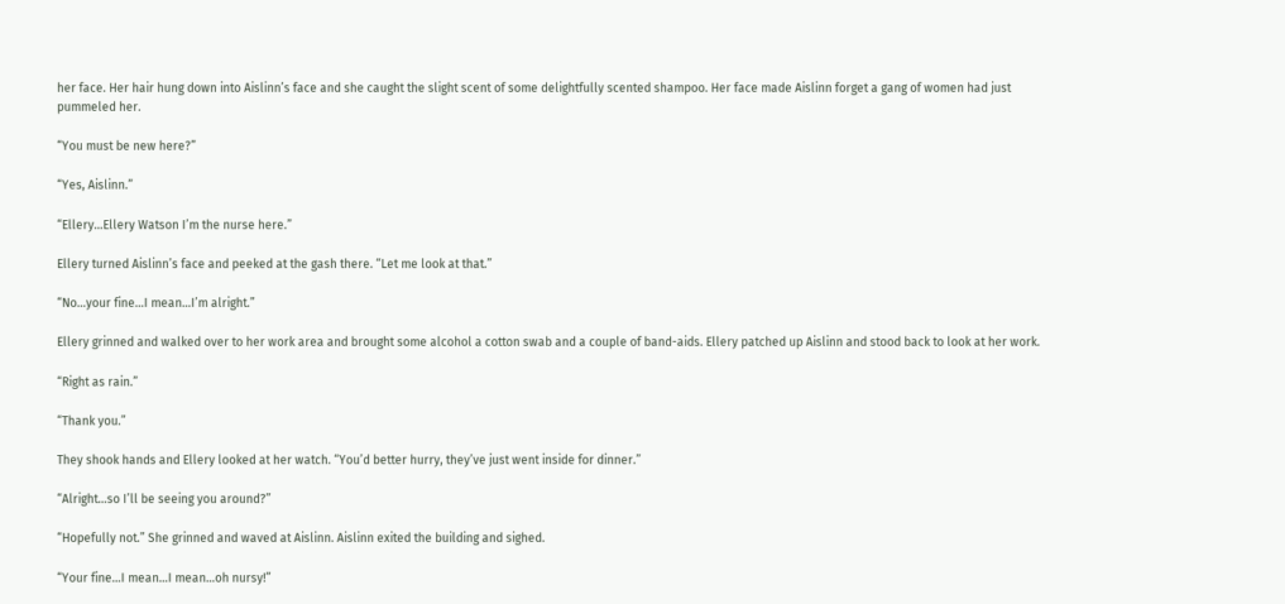her face. Her hair hung down into Aislinn’s face and she caught the slight scent of some delightfully scented shampoo. Her face made Aislinn forget a gang of women had just pummeled her.

“You must be new here?”

“Yes, Aislinn.”

“Ellery…Ellery Watson I’m the nurse here.”

Ellery turned Aislinn’s face and peeked at the gash there. “Let me look at that.”

“No…your fine...I mean…I’m alright.”

Ellery grinned and walked over to her work area and brought some alcohol a cotton swab and a couple of band-aids. Ellery patched up Aislinn and stood back to look at her work.

“Right as rain.”

“Thank you.”

They shook hands and Ellery looked at her watch. “You’d better hurry, they’ve just went inside for dinner.”

“Alright…so I’ll be seeing you around?”

“Hopefully not.” She grinned and waved at Aislinn. Aislinn exited the building and sighed.

“Your fine…I mean…I mean…oh nursy!”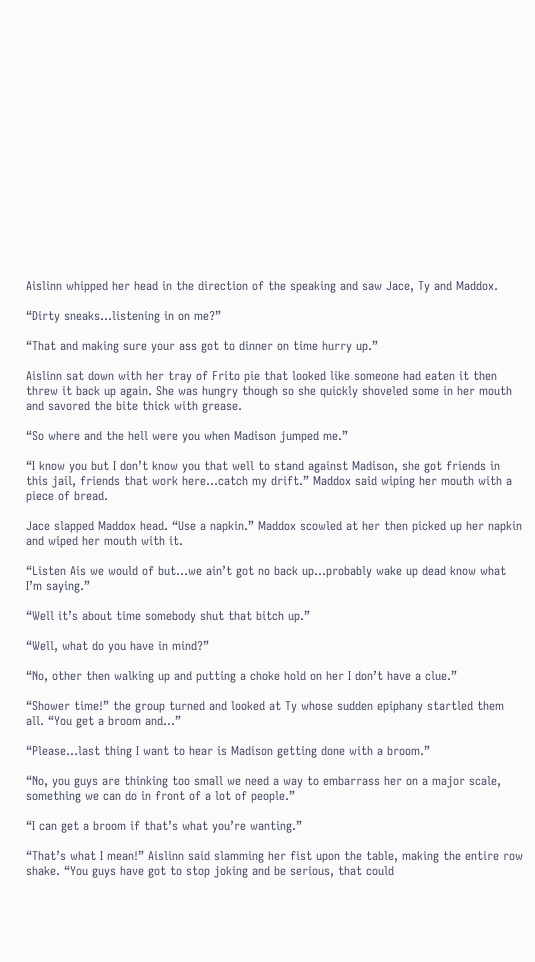Aislinn whipped her head in the direction of the speaking and saw Jace, Ty and Maddox.

“Dirty sneaks…listening in on me?”

“That and making sure your ass got to dinner on time hurry up.”

Aislinn sat down with her tray of Frito pie that looked like someone had eaten it then threw it back up again. She was hungry though so she quickly shoveled some in her mouth and savored the bite thick with grease.

“So where and the hell were you when Madison jumped me.”

“I know you but I don’t know you that well to stand against Madison, she got friends in this jail, friends that work here…catch my drift.” Maddox said wiping her mouth with a piece of bread.

Jace slapped Maddox head. “Use a napkin.” Maddox scowled at her then picked up her napkin and wiped her mouth with it.

“Listen Ais we would of but…we ain’t got no back up…probably wake up dead know what I’m saying.”

“Well it’s about time somebody shut that bitch up.”

“Well, what do you have in mind?”

“No, other then walking up and putting a choke hold on her I don’t have a clue.”

“Shower time!” the group turned and looked at Ty whose sudden epiphany startled them all. “You get a broom and…”

“Please…last thing I want to hear is Madison getting done with a broom.”

“No, you guys are thinking too small we need a way to embarrass her on a major scale, something we can do in front of a lot of people.”

“I can get a broom if that’s what you’re wanting.”

“That’s what I mean!” Aislinn said slamming her fist upon the table, making the entire row shake. “You guys have got to stop joking and be serious, that could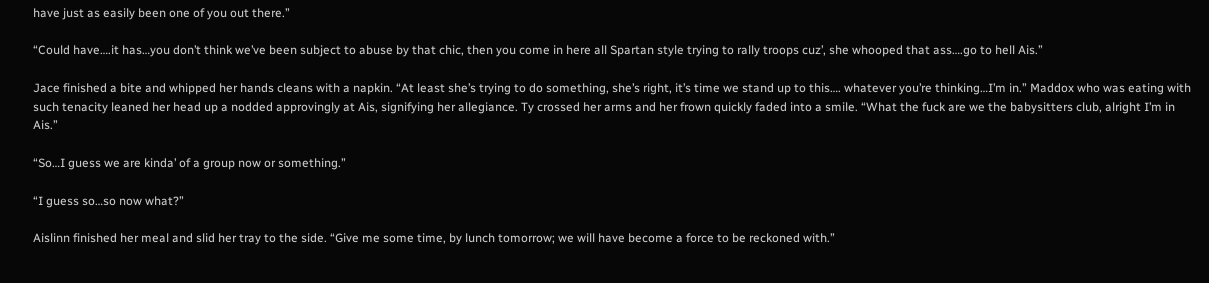have just as easily been one of you out there.”

“Could have….it has…you don’t think we’ve been subject to abuse by that chic, then you come in here all Spartan style trying to rally troops cuz’, she whooped that ass….go to hell Ais.”

Jace finished a bite and whipped her hands cleans with a napkin. “At least she’s trying to do something, she’s right, it’s time we stand up to this…. whatever you’re thinking…I’m in.” Maddox who was eating with such tenacity leaned her head up a nodded approvingly at Ais, signifying her allegiance. Ty crossed her arms and her frown quickly faded into a smile. “What the fuck are we the babysitters club, alright I’m in Ais.”

“So…I guess we are kinda’ of a group now or something.”

“I guess so…so now what?”

Aislinn finished her meal and slid her tray to the side. “Give me some time, by lunch tomorrow; we will have become a force to be reckoned with.”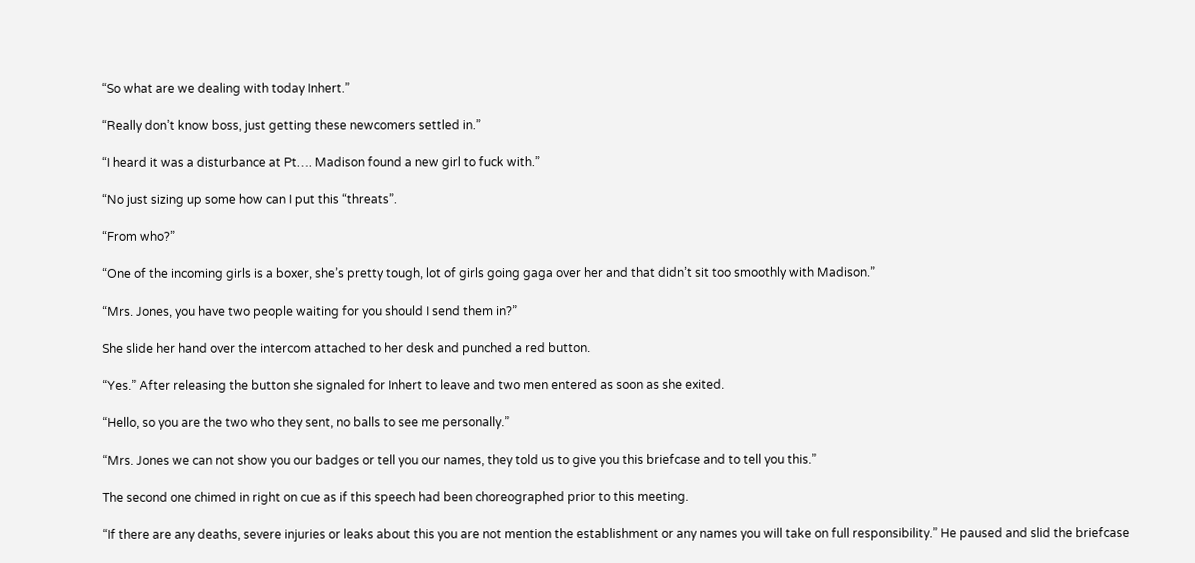“So what are we dealing with today Inhert.”

“Really don’t know boss, just getting these newcomers settled in.”

“I heard it was a disturbance at Pt…. Madison found a new girl to fuck with.”

“No just sizing up some how can I put this “threats”.

“From who?”

“One of the incoming girls is a boxer, she’s pretty tough, lot of girls going gaga over her and that didn’t sit too smoothly with Madison.”

“Mrs. Jones, you have two people waiting for you should I send them in?”

She slide her hand over the intercom attached to her desk and punched a red button.

“Yes.” After releasing the button she signaled for Inhert to leave and two men entered as soon as she exited.

“Hello, so you are the two who they sent, no balls to see me personally.”

“Mrs. Jones we can not show you our badges or tell you our names, they told us to give you this briefcase and to tell you this.”

The second one chimed in right on cue as if this speech had been choreographed prior to this meeting.

“If there are any deaths, severe injuries or leaks about this you are not mention the establishment or any names you will take on full responsibility.” He paused and slid the briefcase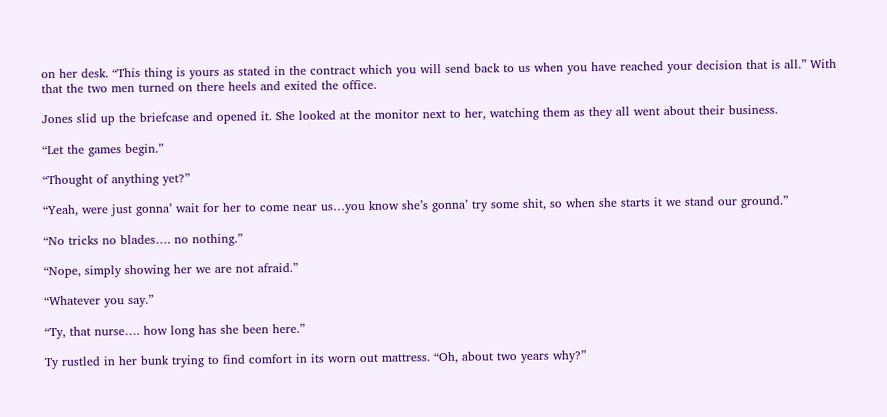on her desk. “This thing is yours as stated in the contract which you will send back to us when you have reached your decision that is all.” With that the two men turned on there heels and exited the office.

Jones slid up the briefcase and opened it. She looked at the monitor next to her, watching them as they all went about their business.

“Let the games begin.”

“Thought of anything yet?”

“Yeah, were just gonna’ wait for her to come near us…you know she’s gonna’ try some shit, so when she starts it we stand our ground.”

“No tricks no blades…. no nothing.”

“Nope, simply showing her we are not afraid.”

“Whatever you say.”

“Ty, that nurse…. how long has she been here.”

Ty rustled in her bunk trying to find comfort in its worn out mattress. “Oh, about two years why?”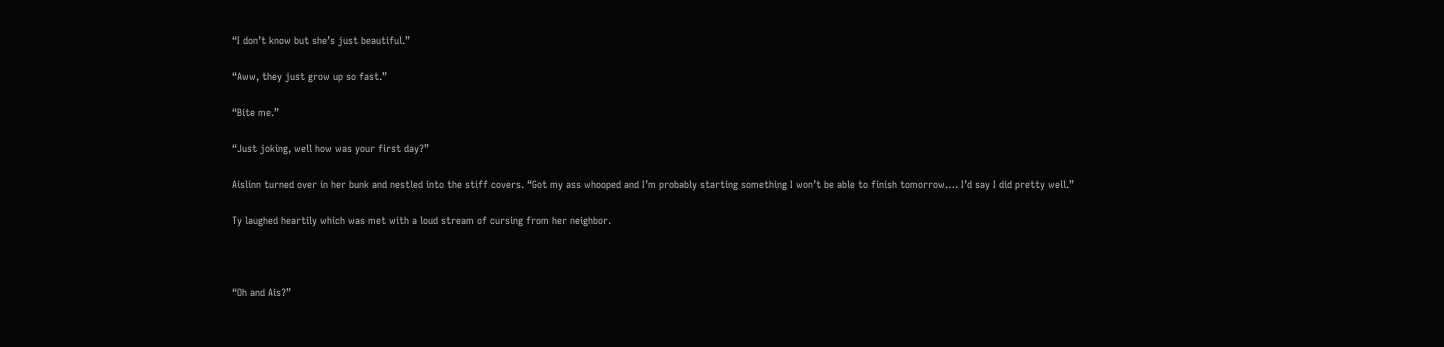“I don’t know but she’s just beautiful.”

“Aww, they just grow up so fast.”

“Bite me.”

“Just joking, well how was your first day?”

Aislinn turned over in her bunk and nestled into the stiff covers. “Got my ass whooped and I’m probably starting something I won’t be able to finish tomorrow…. I’d say I did pretty well.”

Ty laughed heartily which was met with a loud stream of cursing from her neighbor.



“Oh and Ais?”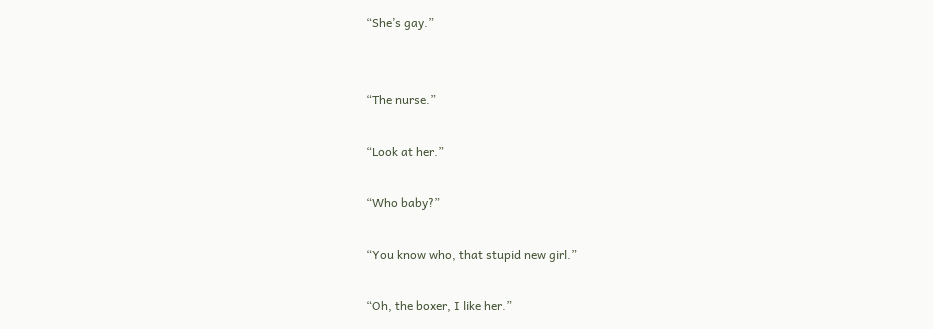“She’s gay.”


“The nurse.”

“Look at her.”

“Who baby?”

“You know who, that stupid new girl.”

“Oh, the boxer, I like her.”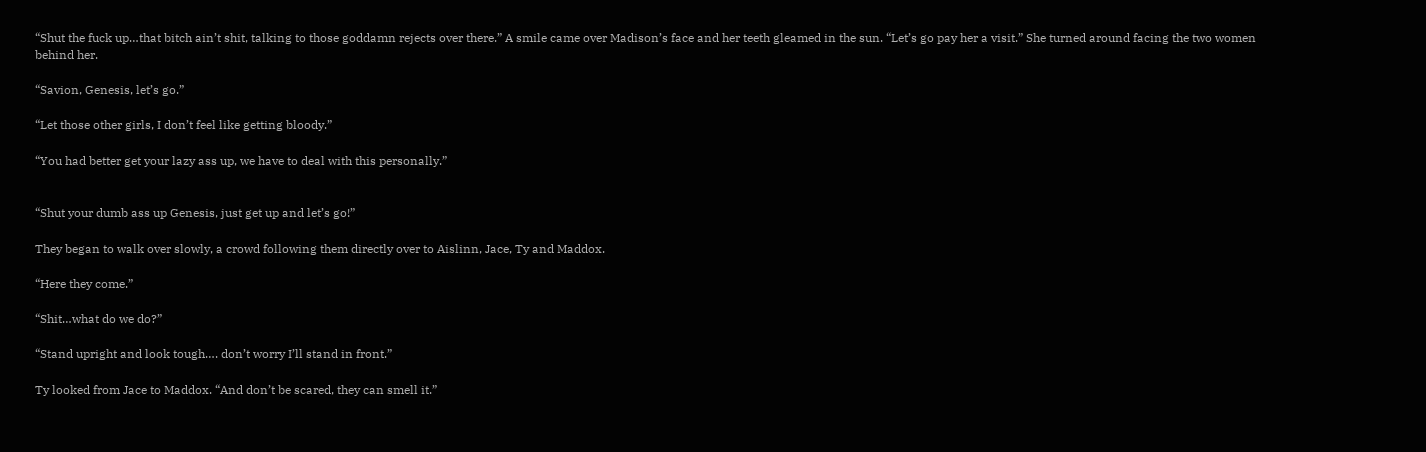“Shut the fuck up…that bitch ain’t shit, talking to those goddamn rejects over there.” A smile came over Madison’s face and her teeth gleamed in the sun. “Let’s go pay her a visit.” She turned around facing the two women behind her.

“Savion, Genesis, let’s go.”

“Let those other girls, I don’t feel like getting bloody.”

“You had better get your lazy ass up, we have to deal with this personally.”


“Shut your dumb ass up Genesis, just get up and let’s go!”

They began to walk over slowly, a crowd following them directly over to Aislinn, Jace, Ty and Maddox.

“Here they come.”

“Shit…what do we do?”

“Stand upright and look tough…. don’t worry I’ll stand in front.”

Ty looked from Jace to Maddox. “And don’t be scared, they can smell it.”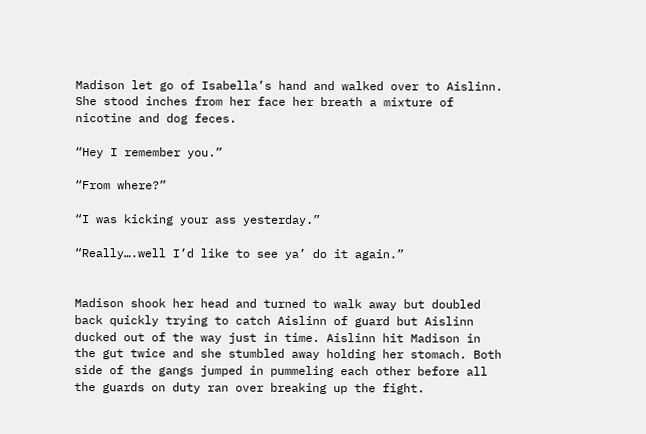Madison let go of Isabella’s hand and walked over to Aislinn. She stood inches from her face her breath a mixture of nicotine and dog feces.

“Hey I remember you.”

“From where?”

“I was kicking your ass yesterday.”

“Really….well I’d like to see ya’ do it again.”


Madison shook her head and turned to walk away but doubled back quickly trying to catch Aislinn of guard but Aislinn ducked out of the way just in time. Aislinn hit Madison in the gut twice and she stumbled away holding her stomach. Both side of the gangs jumped in pummeling each other before all the guards on duty ran over breaking up the fight.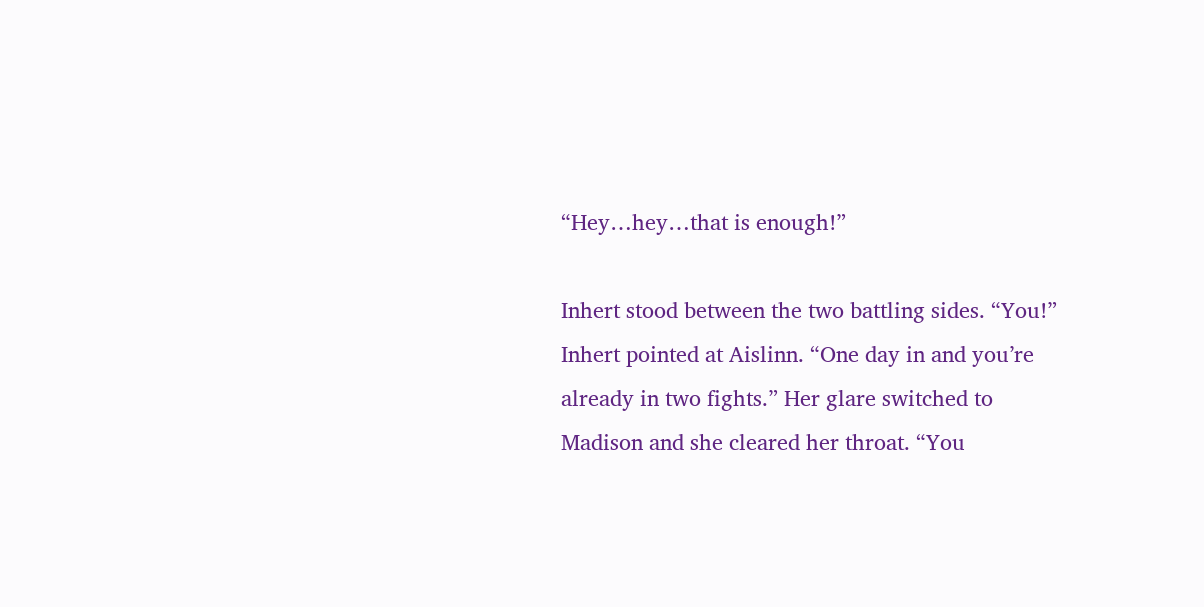“Hey…hey…that is enough!”

Inhert stood between the two battling sides. “You!”  Inhert pointed at Aislinn. “One day in and you’re already in two fights.” Her glare switched to Madison and she cleared her throat. “You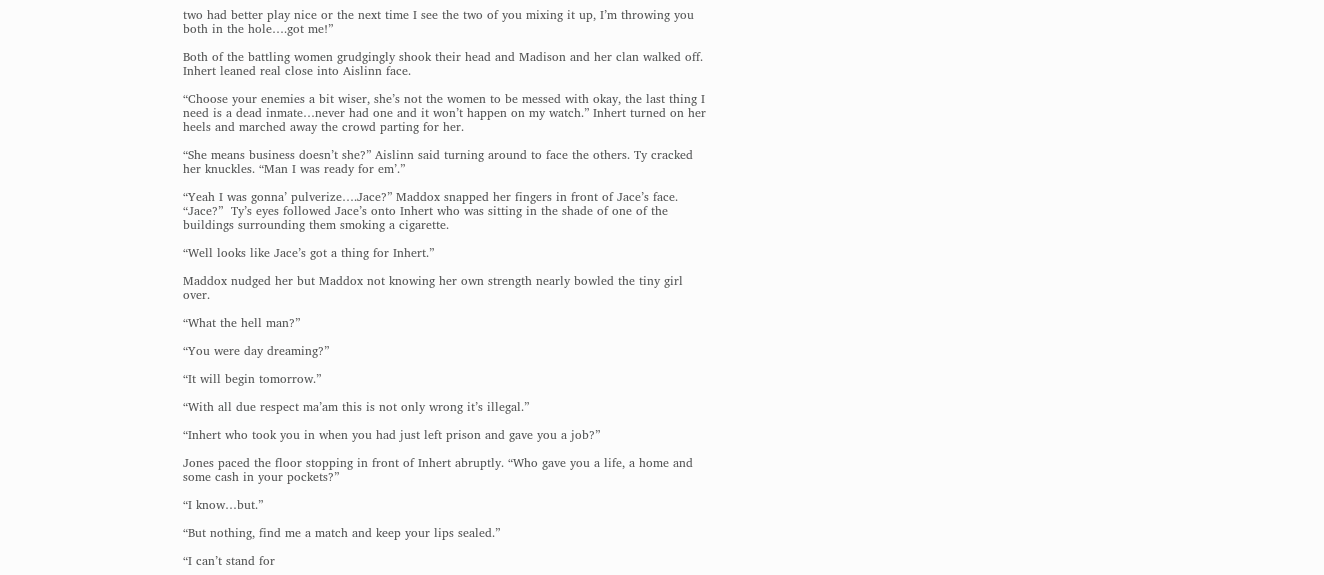two had better play nice or the next time I see the two of you mixing it up, I’m throwing you both in the hole….got me!”

Both of the battling women grudgingly shook their head and Madison and her clan walked off. Inhert leaned real close into Aislinn face.

“Choose your enemies a bit wiser, she’s not the women to be messed with okay, the last thing I need is a dead inmate…never had one and it won’t happen on my watch.” Inhert turned on her heels and marched away the crowd parting for her.

“She means business doesn’t she?” Aislinn said turning around to face the others. Ty cracked her knuckles. “Man I was ready for em’.”

“Yeah I was gonna’ pulverize….Jace?” Maddox snapped her fingers in front of Jace’s face. “Jace?”  Ty’s eyes followed Jace’s onto Inhert who was sitting in the shade of one of the buildings surrounding them smoking a cigarette.

“Well looks like Jace’s got a thing for Inhert.”

Maddox nudged her but Maddox not knowing her own strength nearly bowled the tiny girl over.

“What the hell man?”

“You were day dreaming?”

“It will begin tomorrow.”

“With all due respect ma’am this is not only wrong it’s illegal.”

“Inhert who took you in when you had just left prison and gave you a job?”

Jones paced the floor stopping in front of Inhert abruptly. “Who gave you a life, a home and some cash in your pockets?”

“I know…but.”

“But nothing, find me a match and keep your lips sealed.”

“I can’t stand for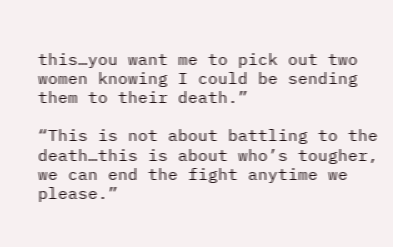this…you want me to pick out two women knowing I could be sending them to their death.”

“This is not about battling to the death…this is about who’s tougher, we can end the fight anytime we please.”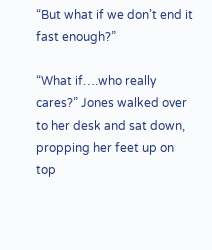“But what if we don’t end it fast enough?”

“What if….who really cares?” Jones walked over to her desk and sat down, propping her feet up on top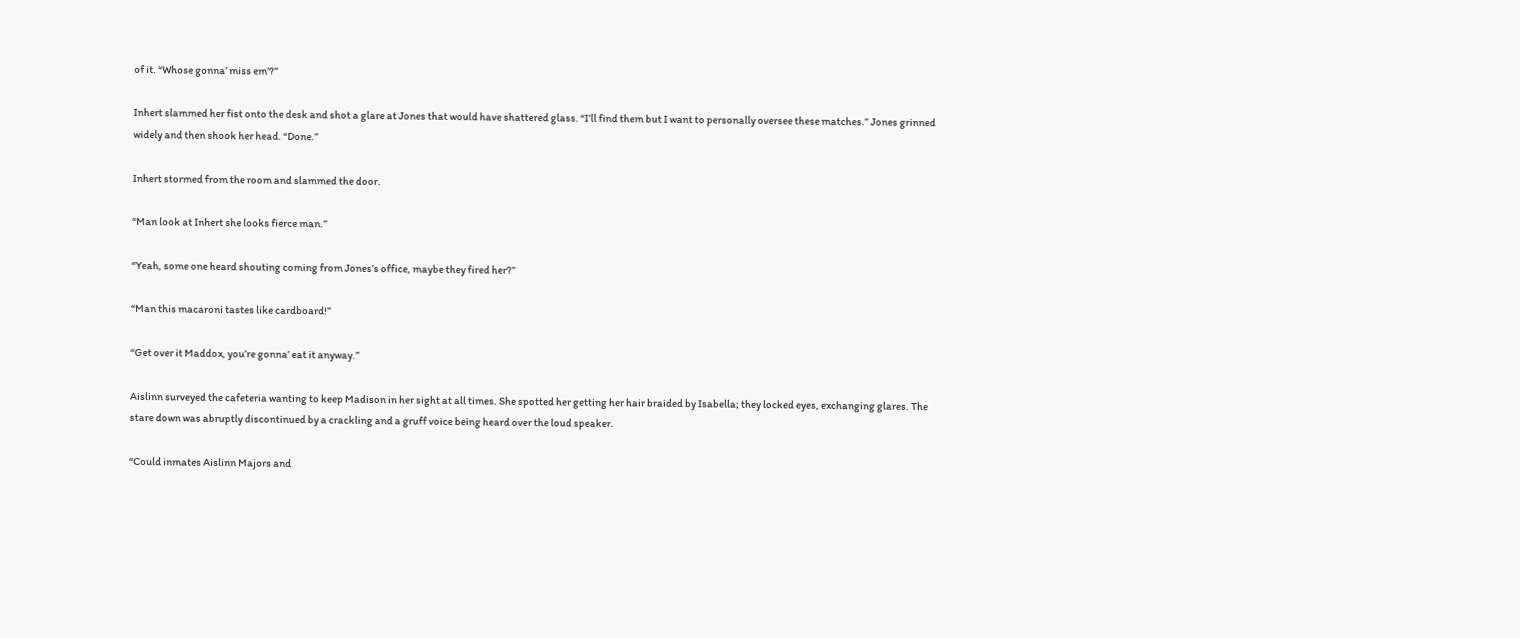of it. “Whose gonna’ miss em’?”

Inhert slammed her fist onto the desk and shot a glare at Jones that would have shattered glass. “I’ll find them but I want to personally oversee these matches.” Jones grinned widely and then shook her head. “Done.”

Inhert stormed from the room and slammed the door.

“Man look at Inhert she looks fierce man.”

“Yeah, some one heard shouting coming from Jones’s office, maybe they fired her?”

“Man this macaroni tastes like cardboard!”

“Get over it Maddox, you’re gonna’ eat it anyway.”

Aislinn surveyed the cafeteria wanting to keep Madison in her sight at all times. She spotted her getting her hair braided by Isabella; they locked eyes, exchanging glares. The stare down was abruptly discontinued by a crackling and a gruff voice being heard over the loud speaker.

“Could inmates Aislinn Majors and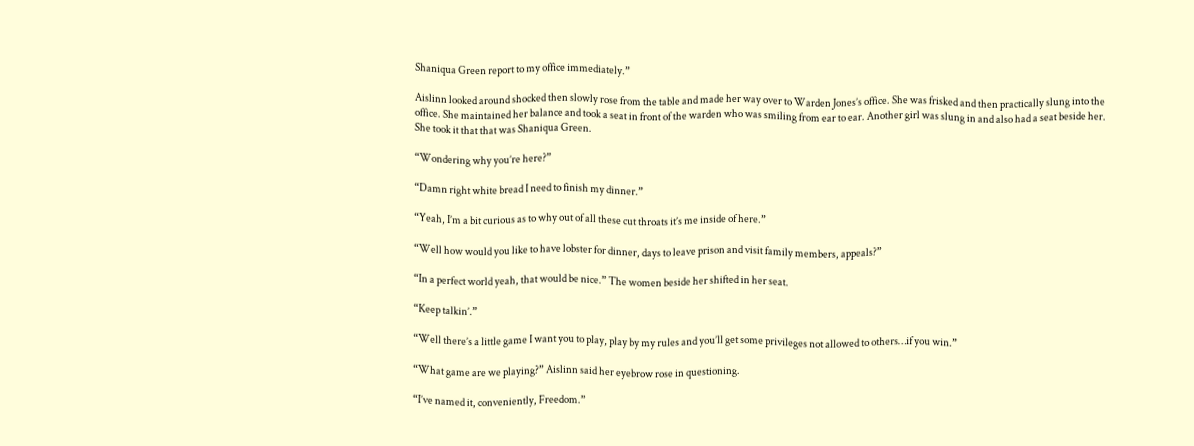Shaniqua Green report to my office immediately.”

Aislinn looked around shocked then slowly rose from the table and made her way over to Warden Jones’s office. She was frisked and then practically slung into the office. She maintained her balance and took a seat in front of the warden who was smiling from ear to ear. Another girl was slung in and also had a seat beside her. She took it that that was Shaniqua Green.

“Wondering why you’re here?”

“Damn right white bread I need to finish my dinner.”

“Yeah, I’m a bit curious as to why out of all these cut throats it’s me inside of here.”

“Well how would you like to have lobster for dinner, days to leave prison and visit family members, appeals?”

“In a perfect world yeah, that would be nice.” The women beside her shifted in her seat.

“Keep talkin’.”

“Well there’s a little game I want you to play, play by my rules and you’ll get some privileges not allowed to others…if you win.”

“What game are we playing?” Aislinn said her eyebrow rose in questioning.

“I’ve named it, conveniently, Freedom.”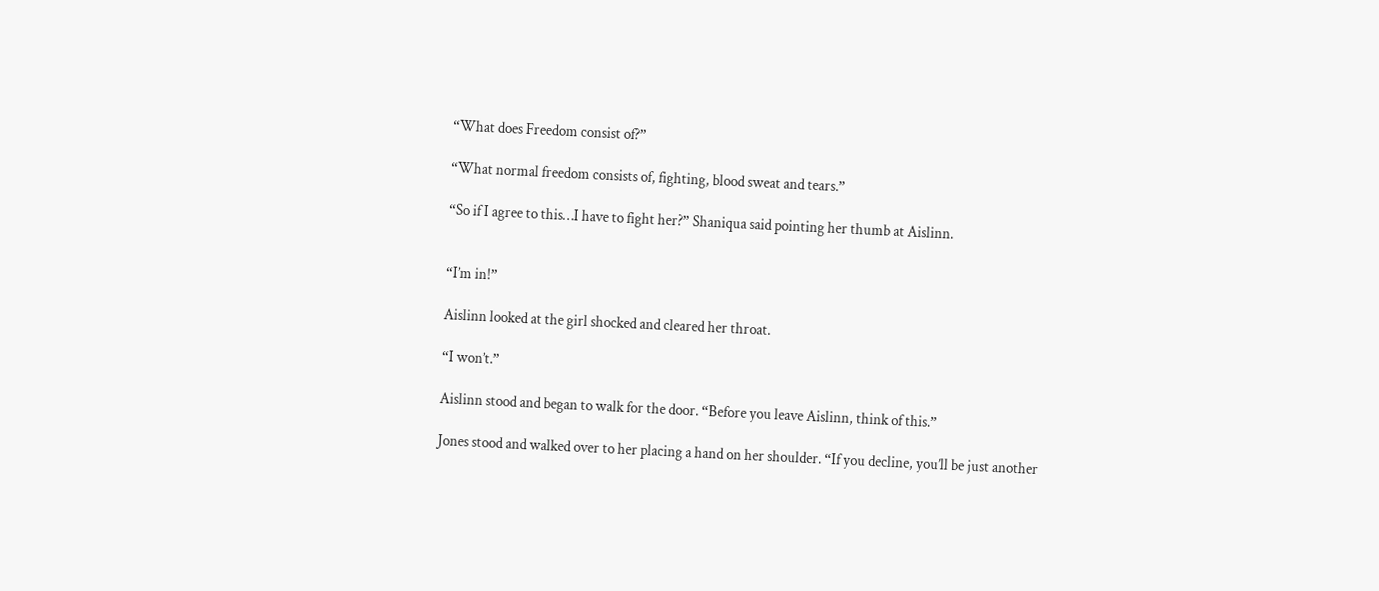“What does Freedom consist of?”

“What normal freedom consists of, fighting, blood sweat and tears.”

“So if I agree to this…I have to fight her?” Shaniqua said pointing her thumb at Aislinn.


“I’m in!”

Aislinn looked at the girl shocked and cleared her throat.

“I won’t.”

Aislinn stood and began to walk for the door. “Before you leave Aislinn, think of this.”

Jones stood and walked over to her placing a hand on her shoulder. “If you decline, you’ll be just another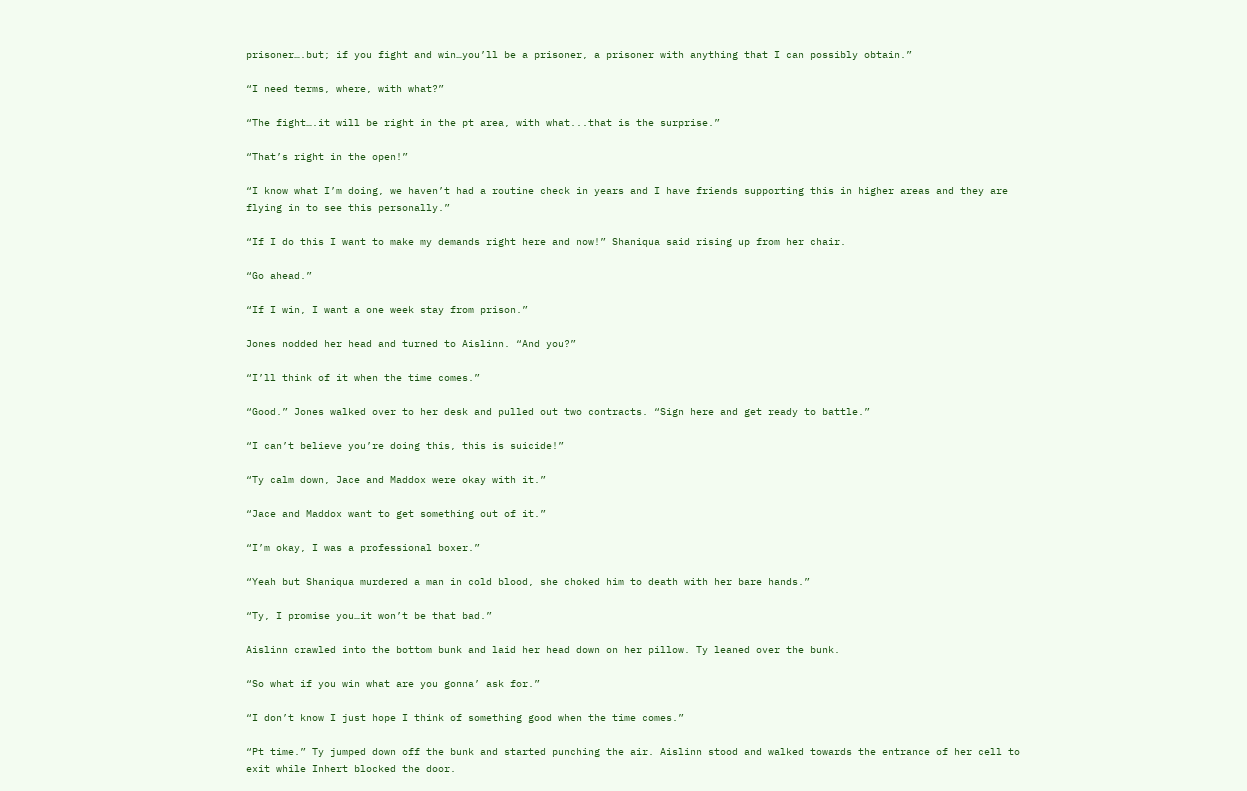prisoner….but; if you fight and win…you’ll be a prisoner, a prisoner with anything that I can possibly obtain.”

“I need terms, where, with what?”

“The fight….it will be right in the pt area, with what...that is the surprise.”

“That’s right in the open!”

“I know what I’m doing, we haven’t had a routine check in years and I have friends supporting this in higher areas and they are flying in to see this personally.”

“If I do this I want to make my demands right here and now!” Shaniqua said rising up from her chair.

“Go ahead.”

“If I win, I want a one week stay from prison.”

Jones nodded her head and turned to Aislinn. “And you?”

“I’ll think of it when the time comes.”

“Good.” Jones walked over to her desk and pulled out two contracts. “Sign here and get ready to battle.”

“I can’t believe you’re doing this, this is suicide!”

“Ty calm down, Jace and Maddox were okay with it.”

“Jace and Maddox want to get something out of it.”

“I’m okay, I was a professional boxer.”

“Yeah but Shaniqua murdered a man in cold blood, she choked him to death with her bare hands.”

“Ty, I promise you…it won’t be that bad.”

Aislinn crawled into the bottom bunk and laid her head down on her pillow. Ty leaned over the bunk.

“So what if you win what are you gonna’ ask for.”

“I don’t know I just hope I think of something good when the time comes.”

“Pt time.” Ty jumped down off the bunk and started punching the air. Aislinn stood and walked towards the entrance of her cell to exit while Inhert blocked the door.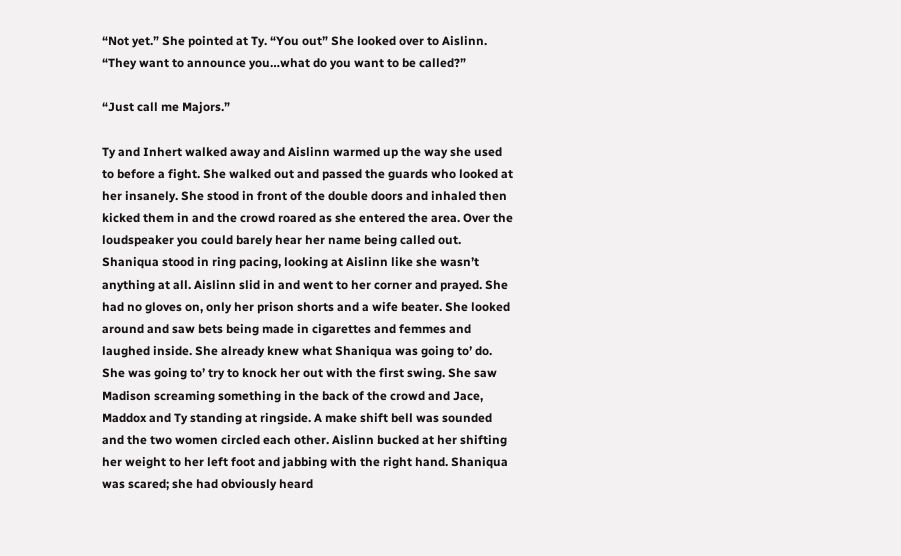“Not yet.” She pointed at Ty. “You out” She looked over to Aislinn. “They want to announce you…what do you want to be called?”

“Just call me Majors.”

Ty and Inhert walked away and Aislinn warmed up the way she used to before a fight. She walked out and passed the guards who looked at her insanely. She stood in front of the double doors and inhaled then kicked them in and the crowd roared as she entered the area. Over the loudspeaker you could barely hear her name being called out. Shaniqua stood in ring pacing, looking at Aislinn like she wasn’t anything at all. Aislinn slid in and went to her corner and prayed. She had no gloves on, only her prison shorts and a wife beater. She looked around and saw bets being made in cigarettes and femmes and laughed inside. She already knew what Shaniqua was going to’ do. She was going to’ try to knock her out with the first swing. She saw Madison screaming something in the back of the crowd and Jace, Maddox and Ty standing at ringside. A make shift bell was sounded and the two women circled each other. Aislinn bucked at her shifting her weight to her left foot and jabbing with the right hand. Shaniqua was scared; she had obviously heard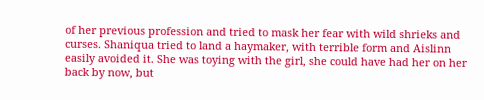of her previous profession and tried to mask her fear with wild shrieks and curses. Shaniqua tried to land a haymaker, with terrible form and Aislinn easily avoided it. She was toying with the girl, she could have had her on her back by now, but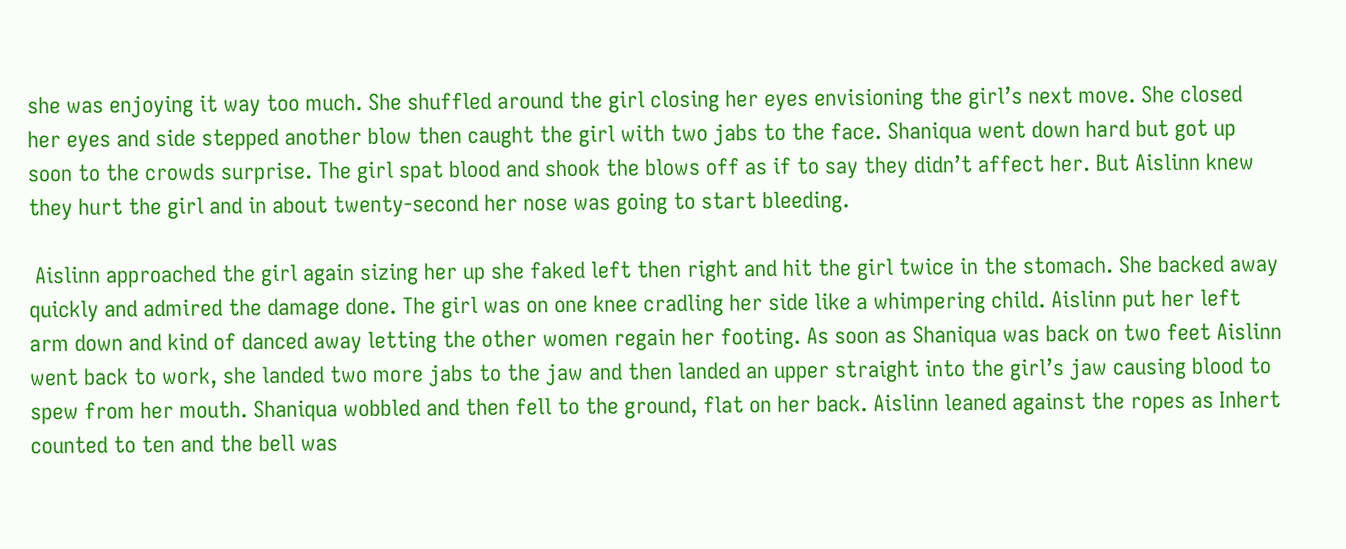she was enjoying it way too much. She shuffled around the girl closing her eyes envisioning the girl’s next move. She closed her eyes and side stepped another blow then caught the girl with two jabs to the face. Shaniqua went down hard but got up soon to the crowds surprise. The girl spat blood and shook the blows off as if to say they didn’t affect her. But Aislinn knew they hurt the girl and in about twenty-second her nose was going to start bleeding.

 Aislinn approached the girl again sizing her up she faked left then right and hit the girl twice in the stomach. She backed away quickly and admired the damage done. The girl was on one knee cradling her side like a whimpering child. Aislinn put her left arm down and kind of danced away letting the other women regain her footing. As soon as Shaniqua was back on two feet Aislinn went back to work, she landed two more jabs to the jaw and then landed an upper straight into the girl’s jaw causing blood to spew from her mouth. Shaniqua wobbled and then fell to the ground, flat on her back. Aislinn leaned against the ropes as Inhert counted to ten and the bell was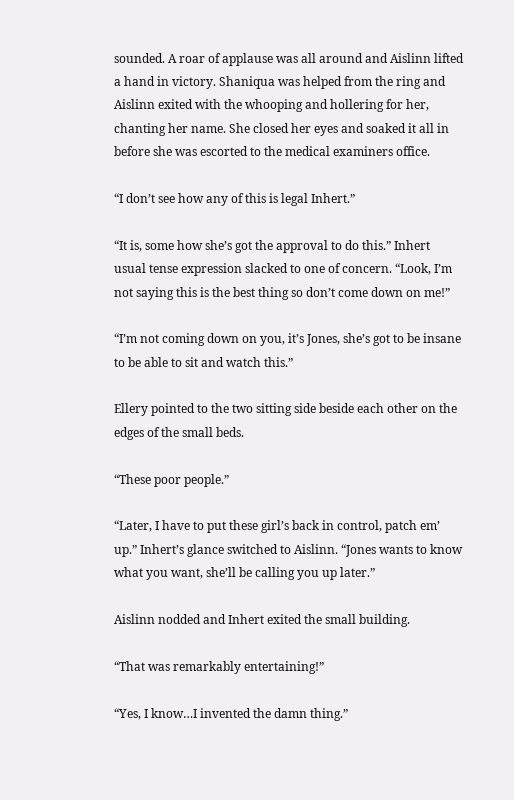sounded. A roar of applause was all around and Aislinn lifted a hand in victory. Shaniqua was helped from the ring and Aislinn exited with the whooping and hollering for her, chanting her name. She closed her eyes and soaked it all in before she was escorted to the medical examiners office.

“I don’t see how any of this is legal Inhert.”

“It is, some how she’s got the approval to do this.” Inhert usual tense expression slacked to one of concern. “Look, I’m not saying this is the best thing so don’t come down on me!”

“I’m not coming down on you, it’s Jones, she’s got to be insane to be able to sit and watch this.”

Ellery pointed to the two sitting side beside each other on the edges of the small beds.

“These poor people.”

“Later, I have to put these girl’s back in control, patch em’ up.” Inhert’s glance switched to Aislinn. “Jones wants to know what you want, she’ll be calling you up later.”

Aislinn nodded and Inhert exited the small building.

“That was remarkably entertaining!”

“Yes, I know…I invented the damn thing.”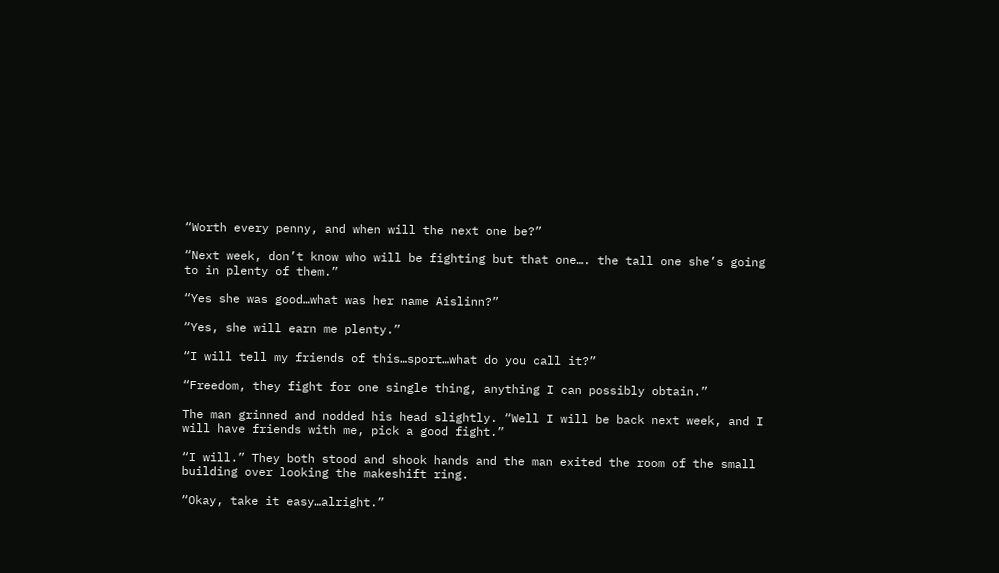“Worth every penny, and when will the next one be?”

“Next week, don’t know who will be fighting but that one…. the tall one she’s going to in plenty of them.”

“Yes she was good…what was her name Aislinn?”

“Yes, she will earn me plenty.”

“I will tell my friends of this…sport…what do you call it?”

“Freedom, they fight for one single thing, anything I can possibly obtain.”

The man grinned and nodded his head slightly. “Well I will be back next week, and I will have friends with me, pick a good fight.”

“I will.” They both stood and shook hands and the man exited the room of the small building over looking the makeshift ring.

“Okay, take it easy…alright.”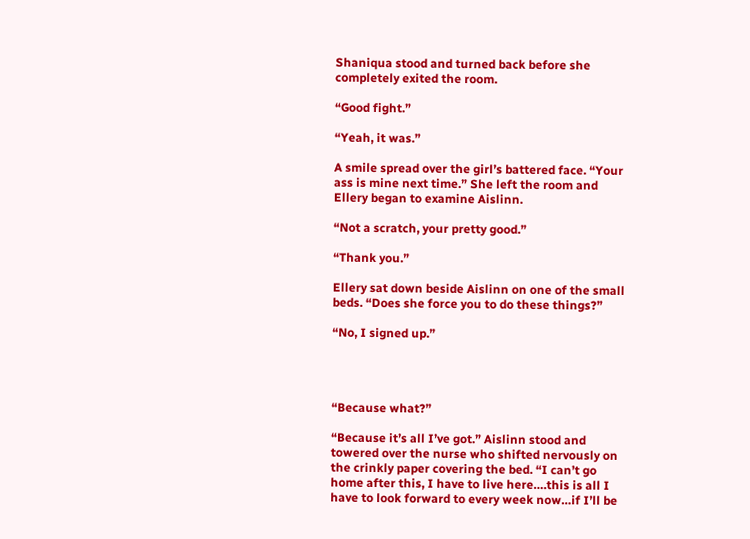Shaniqua stood and turned back before she completely exited the room.

“Good fight.”

“Yeah, it was.”

A smile spread over the girl’s battered face. “Your ass is mine next time.” She left the room and Ellery began to examine Aislinn.

“Not a scratch, your pretty good.”

“Thank you.”

Ellery sat down beside Aislinn on one of the small beds. “Does she force you to do these things?”

“No, I signed up.”




“Because what?”

“Because it’s all I’ve got.” Aislinn stood and towered over the nurse who shifted nervously on the crinkly paper covering the bed. “I can’t go home after this, I have to live here….this is all I have to look forward to every week now…if I’ll be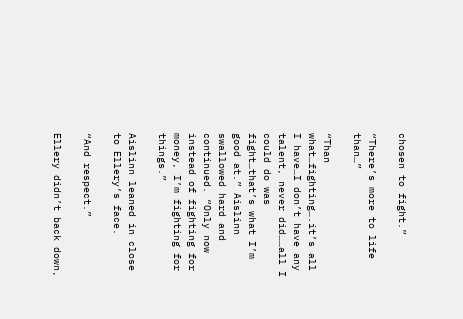chosen to fight.”

“There’s more to life than…”

“Than what…fighting….it’s all I have…I don’t have any talent, never did……all I could do was fight…that’s what I’m good at.” Aislinn swallowed hard and continued. “Only now instead of fighting for money, I’m fighting for things.”

Aislinn leaned in close to Ellery’s face.

“And respect.”

Ellery didn’t back down,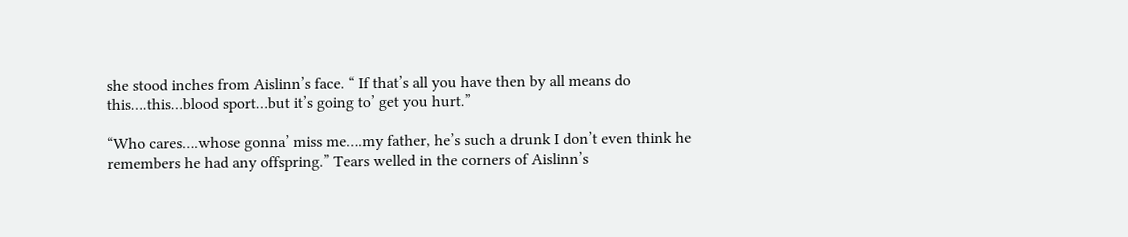she stood inches from Aislinn’s face. “ If that’s all you have then by all means do this….this…blood sport…but it’s going to’ get you hurt.”

“Who cares….whose gonna’ miss me….my father, he’s such a drunk I don’t even think he remembers he had any offspring.” Tears welled in the corners of Aislinn’s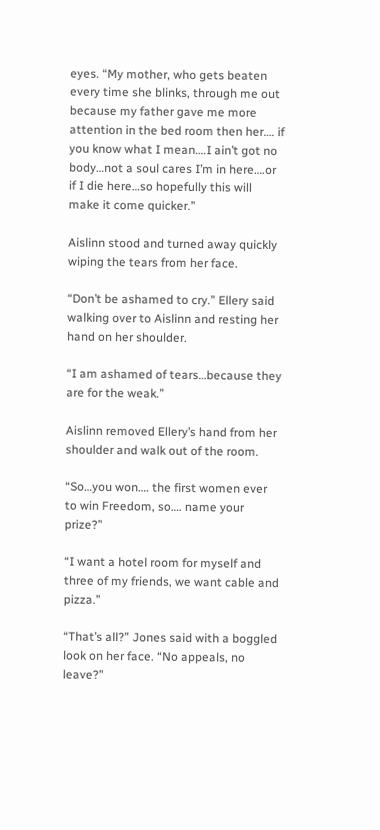eyes. “My mother, who gets beaten every time she blinks, through me out because my father gave me more attention in the bed room then her…. if you know what I mean….I ain’t got no body…not a soul cares I’m in here….or if I die here…so hopefully this will make it come quicker.”

Aislinn stood and turned away quickly wiping the tears from her face.

“Don’t be ashamed to cry.” Ellery said walking over to Aislinn and resting her hand on her shoulder.

“I am ashamed of tears…because they are for the weak.”

Aislinn removed Ellery’s hand from her shoulder and walk out of the room.

“So…you won…. the first women ever to win Freedom, so…. name your prize?”

“I want a hotel room for myself and three of my friends, we want cable and pizza.”

“That’s all?” Jones said with a boggled look on her face. “No appeals, no leave?”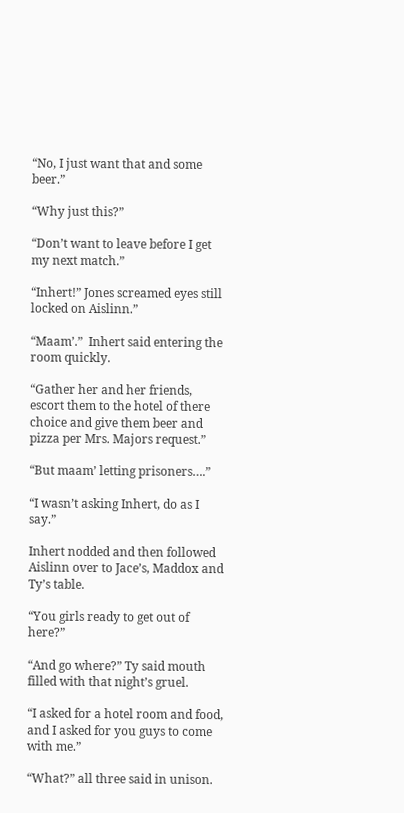“No, I just want that and some beer.”

“Why just this?”

“Don’t want to leave before I get my next match.”

“Inhert!” Jones screamed eyes still locked on Aislinn.”

“Maam’.”  Inhert said entering the room quickly.

“Gather her and her friends, escort them to the hotel of there choice and give them beer and pizza per Mrs. Majors request.”

“But maam’ letting prisoners….”

“I wasn’t asking Inhert, do as I say.”

Inhert nodded and then followed Aislinn over to Jace’s, Maddox and Ty’s table.

“You girls ready to get out of here?”

“And go where?” Ty said mouth filled with that night’s gruel.

“I asked for a hotel room and food, and I asked for you guys to come with me.”

“What?” all three said in unison.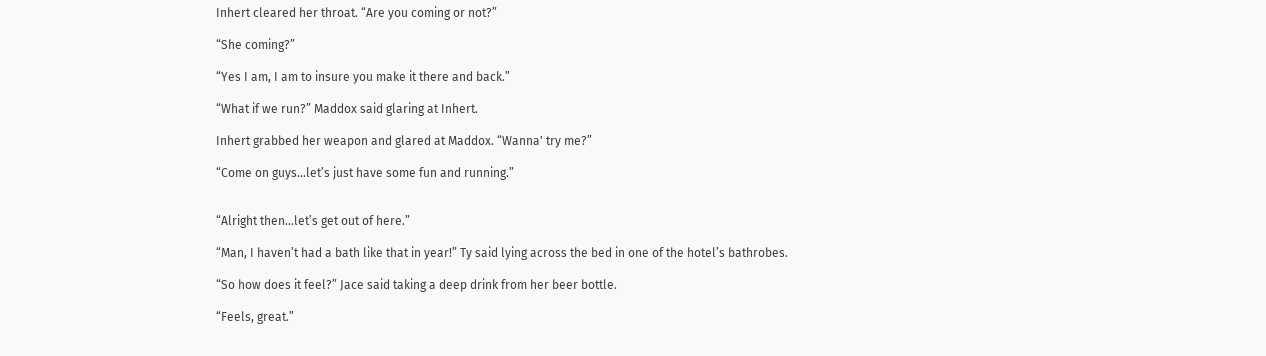Inhert cleared her throat. “Are you coming or not?”

“She coming?”

“Yes I am, I am to insure you make it there and back.”

“What if we run?” Maddox said glaring at Inhert.

Inhert grabbed her weapon and glared at Maddox. “Wanna' try me?”

“Come on guys…let’s just have some fun and running.”


“Alright then…let’s get out of here.”

“Man, I haven’t had a bath like that in year!” Ty said lying across the bed in one of the hotel’s bathrobes.

“So how does it feel?” Jace said taking a deep drink from her beer bottle.

“Feels, great.”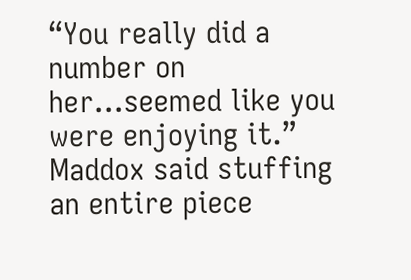“You really did a number on her…seemed like you were enjoying it.” Maddox said stuffing an entire piece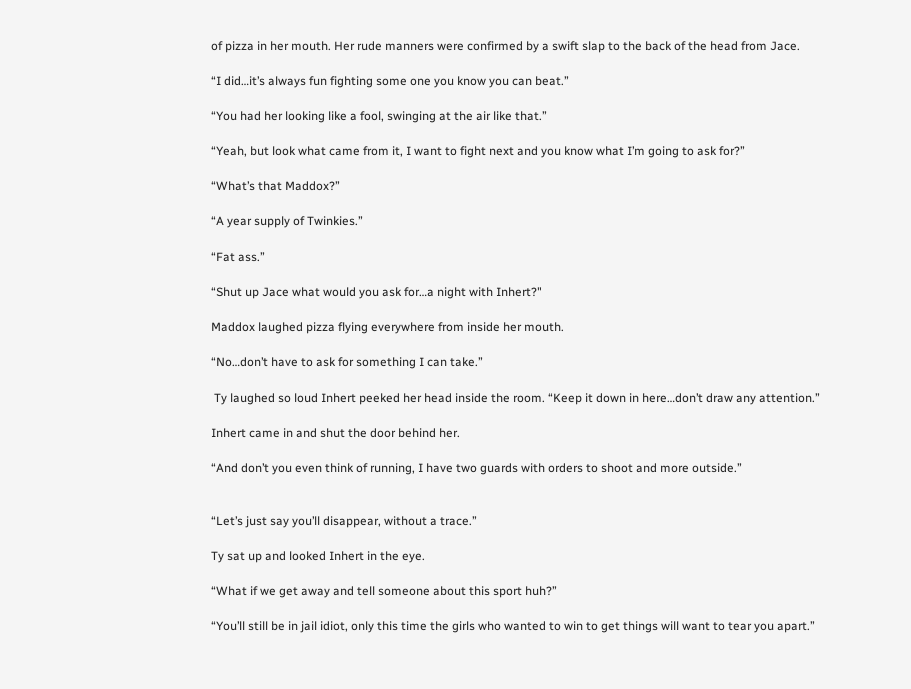of pizza in her mouth. Her rude manners were confirmed by a swift slap to the back of the head from Jace.

“I did…it’s always fun fighting some one you know you can beat.”

“You had her looking like a fool, swinging at the air like that.”

“Yeah, but look what came from it, I want to fight next and you know what I’m going to ask for?”

“What’s that Maddox?”

“A year supply of Twinkies.”

“Fat ass.”

“Shut up Jace what would you ask for…a night with Inhert?"

Maddox laughed pizza flying everywhere from inside her mouth.

“No…don’t have to ask for something I can take.”

 Ty laughed so loud Inhert peeked her head inside the room. “Keep it down in here…don’t draw any attention.”

Inhert came in and shut the door behind her.

“And don’t you even think of running, I have two guards with orders to shoot and more outside.”


“Let’s just say you’ll disappear, without a trace.”

Ty sat up and looked Inhert in the eye.

“What if we get away and tell someone about this sport huh?”

“You’ll still be in jail idiot, only this time the girls who wanted to win to get things will want to tear you apart.”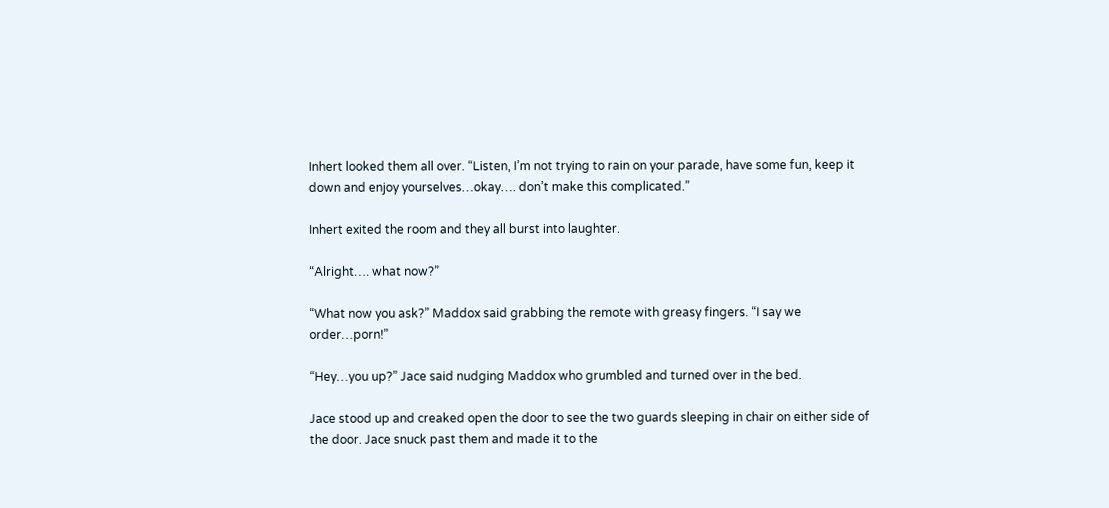Inhert looked them all over. “Listen, I’m not trying to rain on your parade, have some fun, keep it down and enjoy yourselves…okay…. don’t make this complicated.”

Inhert exited the room and they all burst into laughter.

“Alright…. what now?”

“What now you ask?” Maddox said grabbing the remote with greasy fingers. “I say we order…porn!”

“Hey…you up?” Jace said nudging Maddox who grumbled and turned over in the bed.

Jace stood up and creaked open the door to see the two guards sleeping in chair on either side of the door. Jace snuck past them and made it to the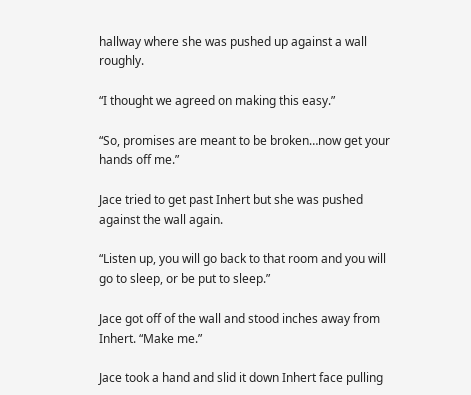hallway where she was pushed up against a wall roughly.

“I thought we agreed on making this easy.”

“So, promises are meant to be broken…now get your hands off me.”

Jace tried to get past Inhert but she was pushed against the wall again.

“Listen up, you will go back to that room and you will go to sleep, or be put to sleep.”

Jace got off of the wall and stood inches away from Inhert. “Make me.”

Jace took a hand and slid it down Inhert face pulling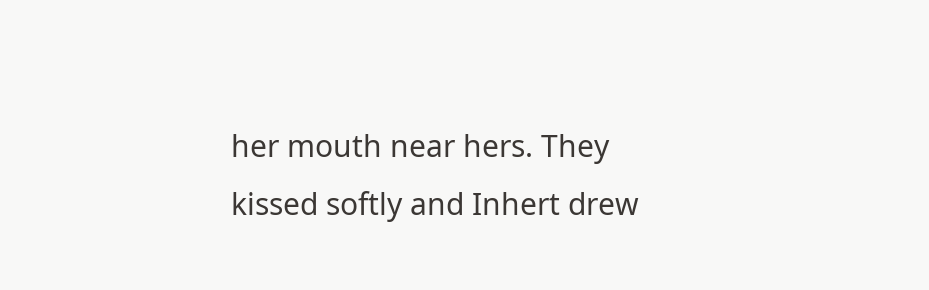her mouth near hers. They kissed softly and Inhert drew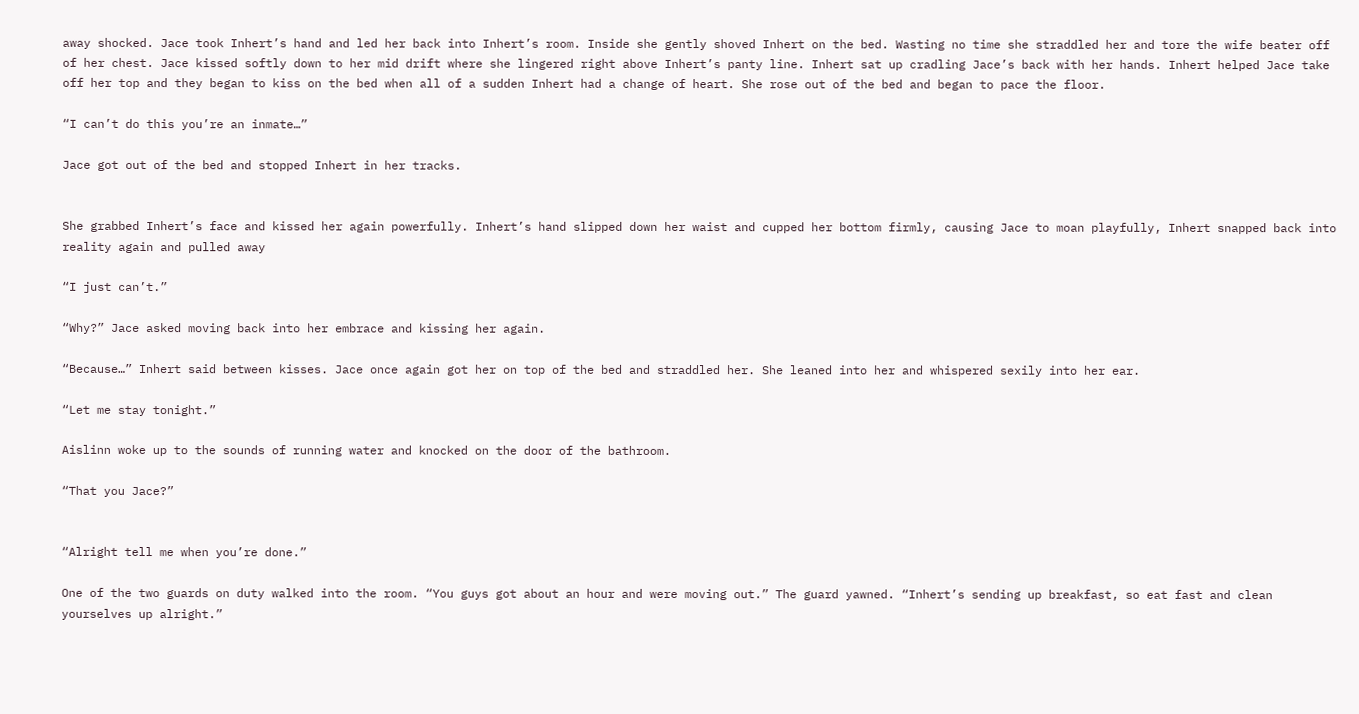away shocked. Jace took Inhert’s hand and led her back into Inhert’s room. Inside she gently shoved Inhert on the bed. Wasting no time she straddled her and tore the wife beater off of her chest. Jace kissed softly down to her mid drift where she lingered right above Inhert’s panty line. Inhert sat up cradling Jace’s back with her hands. Inhert helped Jace take off her top and they began to kiss on the bed when all of a sudden Inhert had a change of heart. She rose out of the bed and began to pace the floor.

“I can’t do this you’re an inmate…”

Jace got out of the bed and stopped Inhert in her tracks.


She grabbed Inhert’s face and kissed her again powerfully. Inhert’s hand slipped down her waist and cupped her bottom firmly, causing Jace to moan playfully, Inhert snapped back into reality again and pulled away

“I just can’t.”

“Why?” Jace asked moving back into her embrace and kissing her again.

“Because…” Inhert said between kisses. Jace once again got her on top of the bed and straddled her. She leaned into her and whispered sexily into her ear.

“Let me stay tonight.”

Aislinn woke up to the sounds of running water and knocked on the door of the bathroom.

“That you Jace?”


“Alright tell me when you’re done.”

One of the two guards on duty walked into the room. “You guys got about an hour and were moving out.” The guard yawned. “Inhert’s sending up breakfast, so eat fast and clean yourselves up alright.”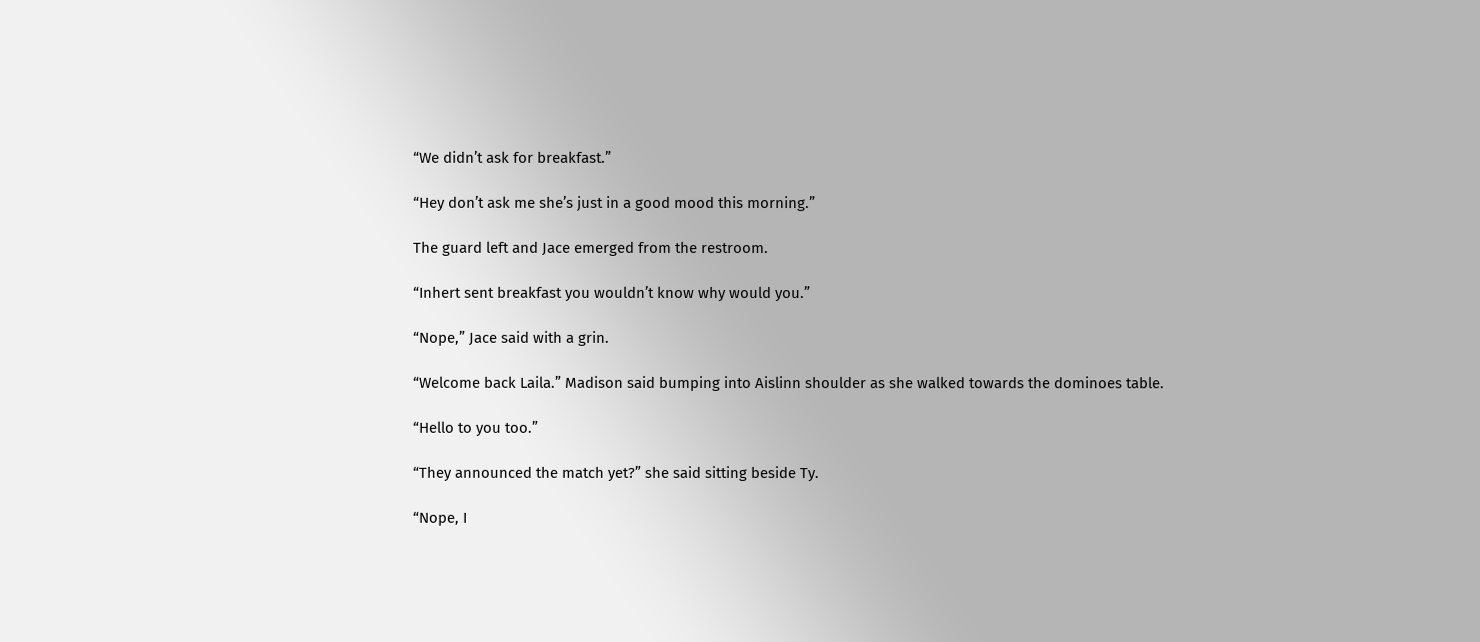“We didn’t ask for breakfast.”

“Hey don’t ask me she’s just in a good mood this morning.”

The guard left and Jace emerged from the restroom.

“Inhert sent breakfast you wouldn’t know why would you.”

“Nope,” Jace said with a grin.

“Welcome back Laila.” Madison said bumping into Aislinn shoulder as she walked towards the dominoes table.

“Hello to you too.”

“They announced the match yet?” she said sitting beside Ty.

“Nope, I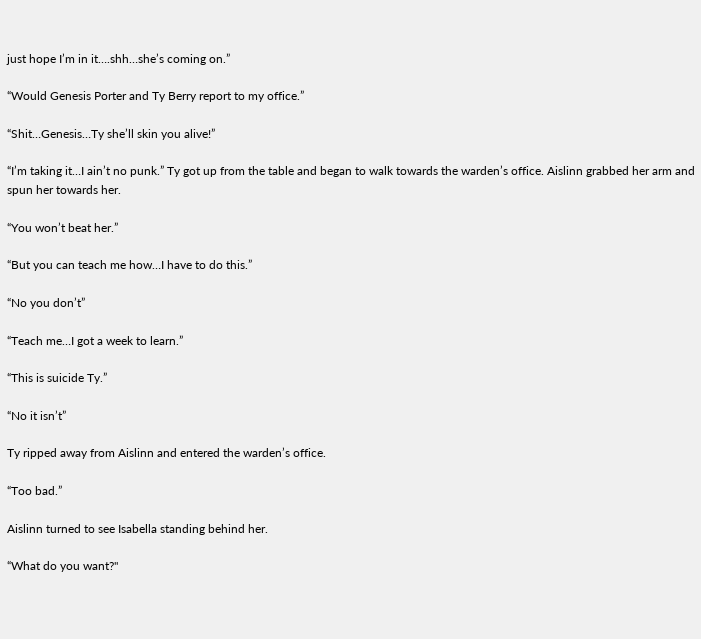just hope I’m in it….shh…she’s coming on.”

“Would Genesis Porter and Ty Berry report to my office.”

“Shit…Genesis…Ty she’ll skin you alive!”

“I’m taking it…I ain’t no punk.” Ty got up from the table and began to walk towards the warden’s office. Aislinn grabbed her arm and spun her towards her.

“You won’t beat her.”

“But you can teach me how…I have to do this.”

“No you don’t”

“Teach me…I got a week to learn.”

“This is suicide Ty.”

“No it isn’t”

Ty ripped away from Aislinn and entered the warden’s office.

“Too bad.”

Aislinn turned to see Isabella standing behind her.

“What do you want?"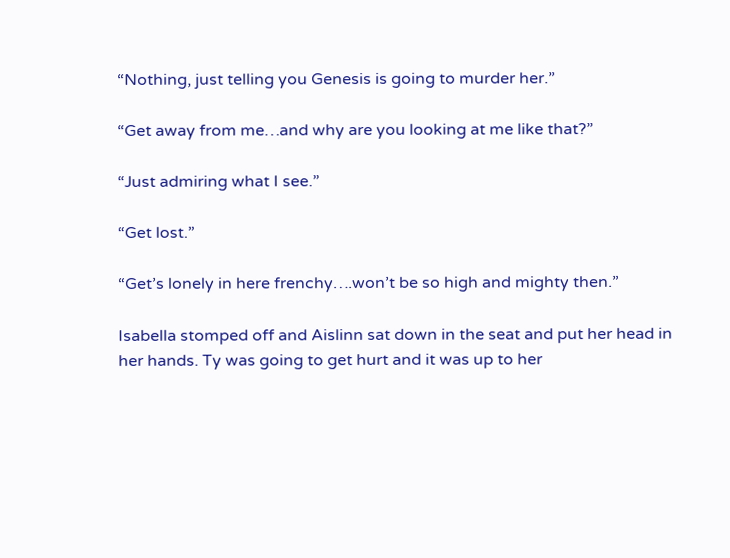“Nothing, just telling you Genesis is going to murder her.”

“Get away from me…and why are you looking at me like that?”

“Just admiring what I see.”

“Get lost.”

“Get’s lonely in here frenchy….won’t be so high and mighty then.”

Isabella stomped off and Aislinn sat down in the seat and put her head in her hands. Ty was going to get hurt and it was up to her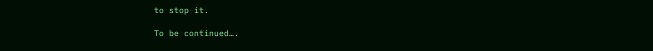to stop it.

To be continued….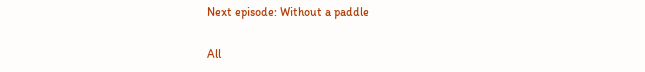Next episode: Without a paddle

All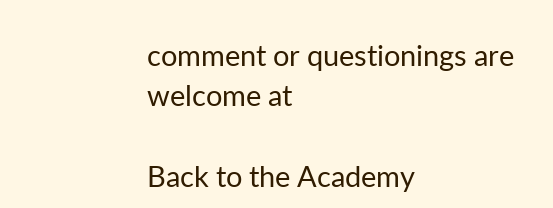comment or questionings are welcome at

Back to the Academy